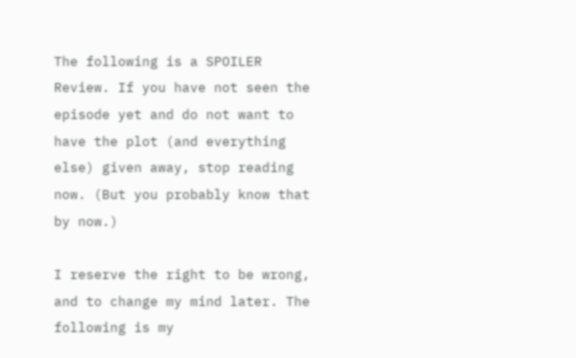The following is a SPOILER Review. If you have not seen the episode yet and do not want to have the plot (and everything else) given away, stop reading now. (But you probably know that by now.)

I reserve the right to be wrong, and to change my mind later. The following is my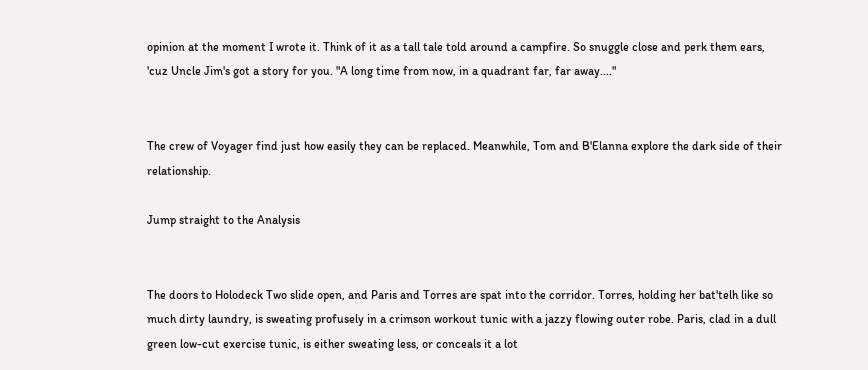opinion at the moment I wrote it. Think of it as a tall tale told around a campfire. So snuggle close and perk them ears, 'cuz Uncle Jim's got a story for you. "A long time from now, in a quadrant far, far away...."


The crew of Voyager find just how easily they can be replaced. Meanwhile, Tom and B'Elanna explore the dark side of their relationship.

Jump straight to the Analysis


The doors to Holodeck Two slide open, and Paris and Torres are spat into the corridor. Torres, holding her bat'telh like so much dirty laundry, is sweating profusely in a crimson workout tunic with a jazzy flowing outer robe. Paris, clad in a dull green low-cut exercise tunic, is either sweating less, or conceals it a lot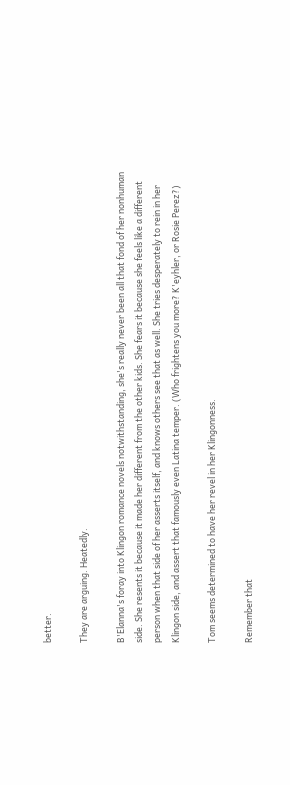better.

They are arguing. Heatedly.

B'Elanna's foray into Klingon romance novels notwithstanding, she's really never been all that fond of her nonhuman side. She resents it because it made her different from the other kids. She fears it because she feels like a different person when that side of her asserts itself, and knows others see that as well. She tries desperately to rein in her Klingon side, and assert that famously even Latina temper. (Who frightens you more? K'eyhler, or Rosie Perez?)

Tom seems determined to have her revel in her Klingonness.

Remember that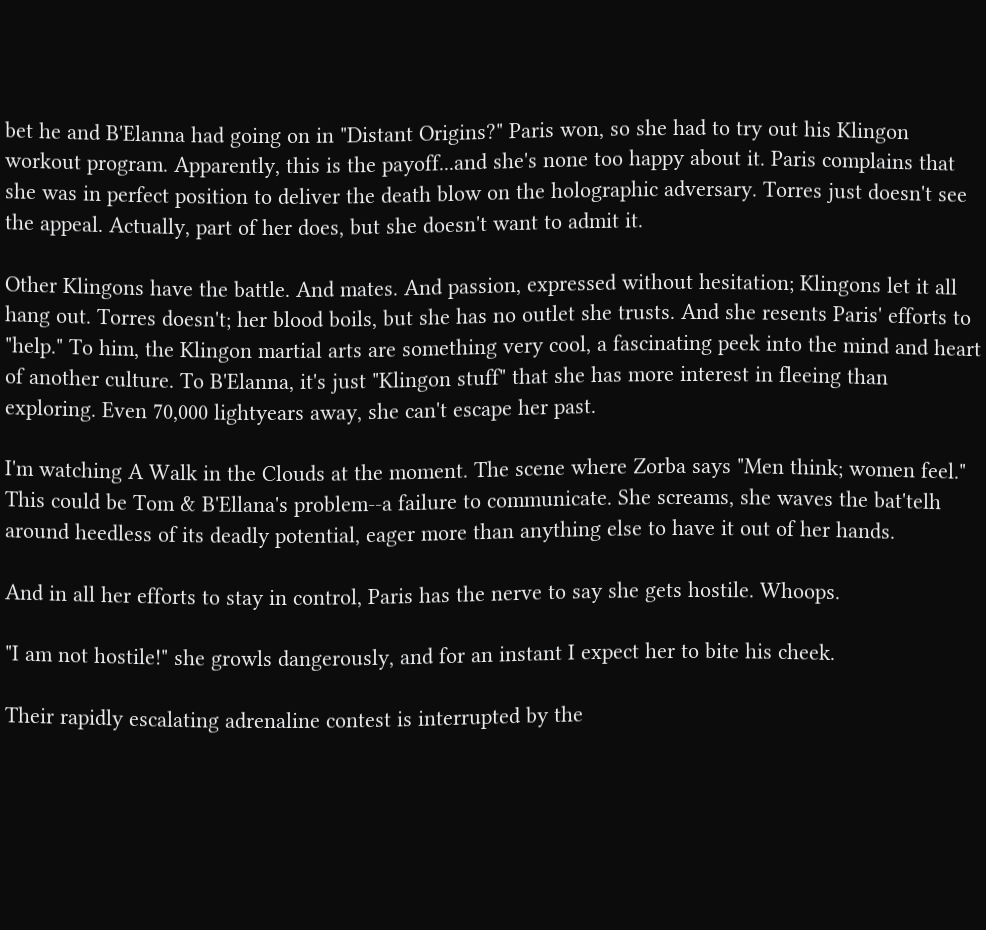bet he and B'Elanna had going on in "Distant Origins?" Paris won, so she had to try out his Klingon workout program. Apparently, this is the payoff...and she's none too happy about it. Paris complains that she was in perfect position to deliver the death blow on the holographic adversary. Torres just doesn't see the appeal. Actually, part of her does, but she doesn't want to admit it.

Other Klingons have the battle. And mates. And passion, expressed without hesitation; Klingons let it all hang out. Torres doesn't; her blood boils, but she has no outlet she trusts. And she resents Paris' efforts to "help." To him, the Klingon martial arts are something very cool, a fascinating peek into the mind and heart of another culture. To B'Elanna, it's just "Klingon stuff" that she has more interest in fleeing than exploring. Even 70,000 lightyears away, she can't escape her past.

I'm watching A Walk in the Clouds at the moment. The scene where Zorba says "Men think; women feel." This could be Tom & B'Ellana's problem--a failure to communicate. She screams, she waves the bat'telh around heedless of its deadly potential, eager more than anything else to have it out of her hands.

And in all her efforts to stay in control, Paris has the nerve to say she gets hostile. Whoops.

"I am not hostile!" she growls dangerously, and for an instant I expect her to bite his cheek.

Their rapidly escalating adrenaline contest is interrupted by the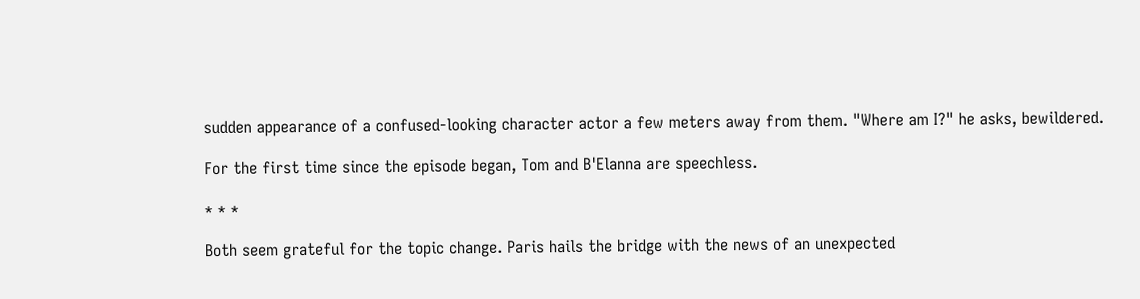sudden appearance of a confused-looking character actor a few meters away from them. "Where am I?" he asks, bewildered.

For the first time since the episode began, Tom and B'Elanna are speechless.

* * *

Both seem grateful for the topic change. Paris hails the bridge with the news of an unexpected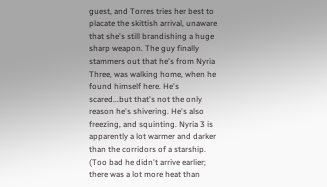guest, and Torres tries her best to placate the skittish arrival, unaware that she's still brandishing a huge sharp weapon. The guy finally stammers out that he's from Nyria Three, was walking home, when he found himself here. He's scared...but that's not the only reason he's shivering. He's also freezing, and squinting. Nyria 3 is apparently a lot warmer and darker than the corridors of a starship. (Too bad he didn't arrive earlier; there was a lot more heat than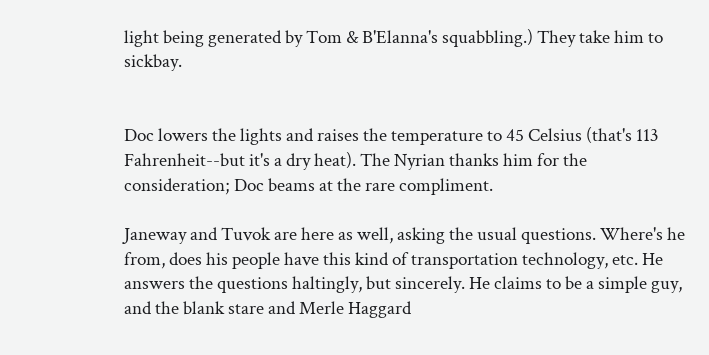light being generated by Tom & B'Elanna's squabbling.) They take him to sickbay.


Doc lowers the lights and raises the temperature to 45 Celsius (that's 113 Fahrenheit--but it's a dry heat). The Nyrian thanks him for the consideration; Doc beams at the rare compliment.

Janeway and Tuvok are here as well, asking the usual questions. Where's he from, does his people have this kind of transportation technology, etc. He answers the questions haltingly, but sincerely. He claims to be a simple guy, and the blank stare and Merle Haggard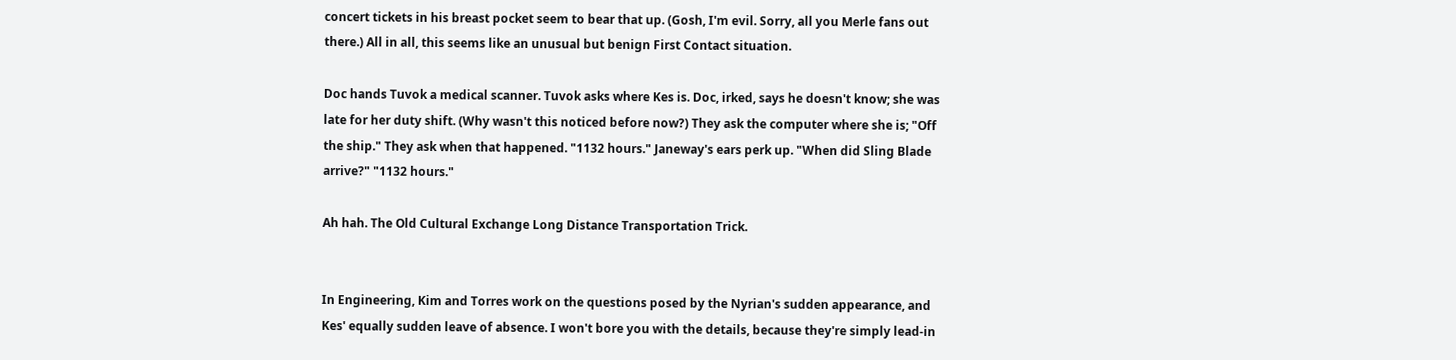concert tickets in his breast pocket seem to bear that up. (Gosh, I'm evil. Sorry, all you Merle fans out there.) All in all, this seems like an unusual but benign First Contact situation.

Doc hands Tuvok a medical scanner. Tuvok asks where Kes is. Doc, irked, says he doesn't know; she was late for her duty shift. (Why wasn't this noticed before now?) They ask the computer where she is; "Off the ship." They ask when that happened. "1132 hours." Janeway's ears perk up. "When did Sling Blade arrive?" "1132 hours."

Ah hah. The Old Cultural Exchange Long Distance Transportation Trick.


In Engineering, Kim and Torres work on the questions posed by the Nyrian's sudden appearance, and Kes' equally sudden leave of absence. I won't bore you with the details, because they're simply lead-in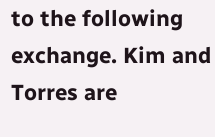to the following exchange. Kim and Torres are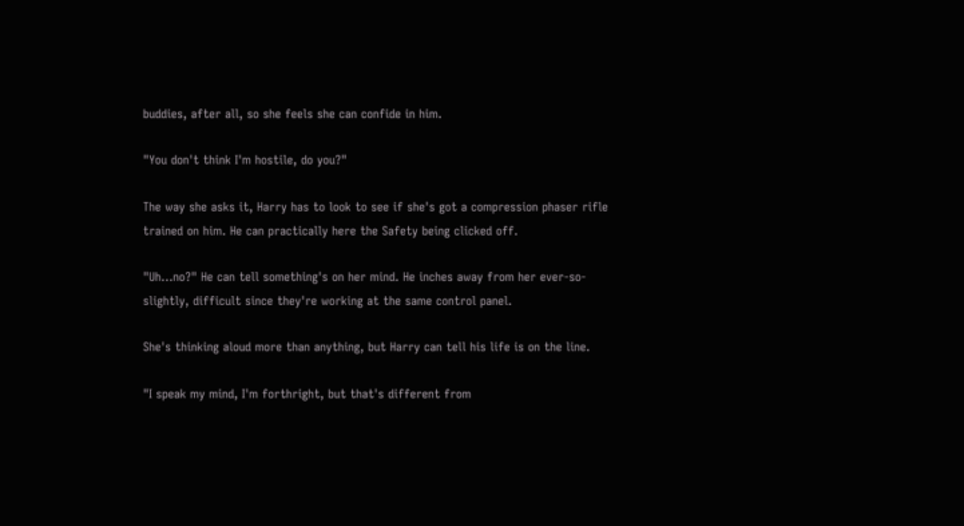buddies, after all, so she feels she can confide in him.

"You don't think I'm hostile, do you?"

The way she asks it, Harry has to look to see if she's got a compression phaser rifle trained on him. He can practically here the Safety being clicked off.

"Uh...no?" He can tell something's on her mind. He inches away from her ever-so-slightly, difficult since they're working at the same control panel.

She's thinking aloud more than anything, but Harry can tell his life is on the line.

"I speak my mind, I'm forthright, but that's different from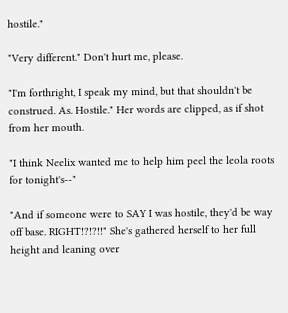hostile."

"Very different." Don't hurt me, please.

"I'm forthright, I speak my mind, but that shouldn't be construed. As. Hostile." Her words are clipped, as if shot from her mouth.

"I think Neelix wanted me to help him peel the leola roots for tonight's--"

"And if someone were to SAY I was hostile, they'd be way off base. RIGHT!?!?!!" She's gathered herself to her full height and leaning over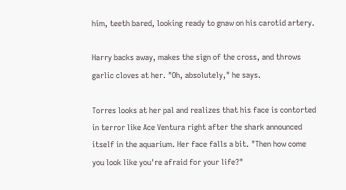him, teeth bared, looking ready to gnaw on his carotid artery.

Harry backs away, makes the sign of the cross, and throws garlic cloves at her. "Oh, absolutely," he says.

Torres looks at her pal and realizes that his face is contorted in terror like Ace Ventura right after the shark announced itself in the aquarium. Her face falls a bit. "Then how come you look like you're afraid for your life?"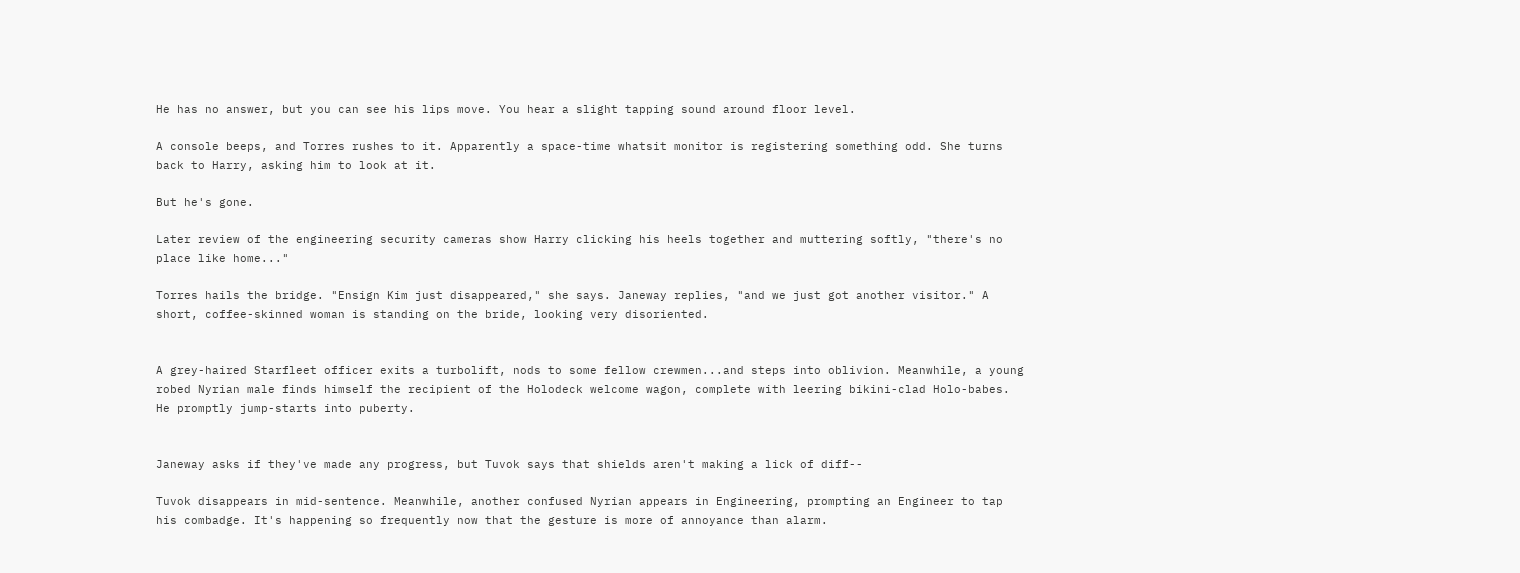He has no answer, but you can see his lips move. You hear a slight tapping sound around floor level.

A console beeps, and Torres rushes to it. Apparently a space-time whatsit monitor is registering something odd. She turns back to Harry, asking him to look at it.

But he's gone.

Later review of the engineering security cameras show Harry clicking his heels together and muttering softly, "there's no place like home..."

Torres hails the bridge. "Ensign Kim just disappeared," she says. Janeway replies, "and we just got another visitor." A short, coffee-skinned woman is standing on the bride, looking very disoriented.


A grey-haired Starfleet officer exits a turbolift, nods to some fellow crewmen...and steps into oblivion. Meanwhile, a young robed Nyrian male finds himself the recipient of the Holodeck welcome wagon, complete with leering bikini-clad Holo-babes. He promptly jump-starts into puberty.


Janeway asks if they've made any progress, but Tuvok says that shields aren't making a lick of diff--

Tuvok disappears in mid-sentence. Meanwhile, another confused Nyrian appears in Engineering, prompting an Engineer to tap his combadge. It's happening so frequently now that the gesture is more of annoyance than alarm.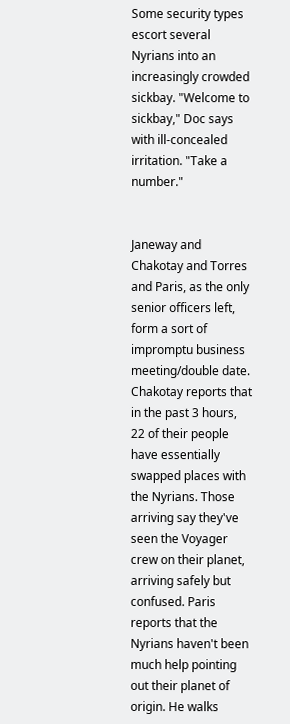Some security types escort several Nyrians into an increasingly crowded sickbay. "Welcome to sickbay," Doc says with ill-concealed irritation. "Take a number."


Janeway and Chakotay and Torres and Paris, as the only senior officers left, form a sort of impromptu business meeting/double date. Chakotay reports that in the past 3 hours, 22 of their people have essentially swapped places with the Nyrians. Those arriving say they've seen the Voyager crew on their planet, arriving safely but confused. Paris reports that the Nyrians haven't been much help pointing out their planet of origin. He walks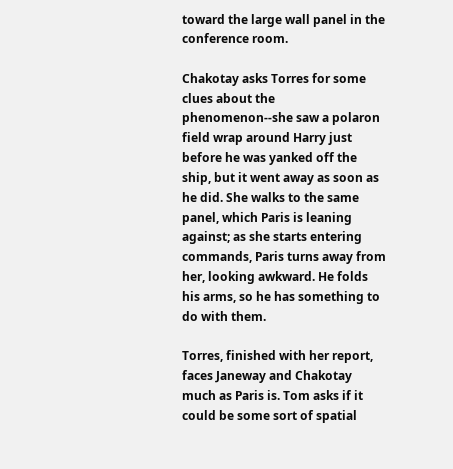toward the large wall panel in the conference room.

Chakotay asks Torres for some clues about the phenomenon--she saw a polaron field wrap around Harry just before he was yanked off the ship, but it went away as soon as he did. She walks to the same panel, which Paris is leaning against; as she starts entering commands, Paris turns away from her, looking awkward. He folds his arms, so he has something to do with them.

Torres, finished with her report, faces Janeway and Chakotay much as Paris is. Tom asks if it could be some sort of spatial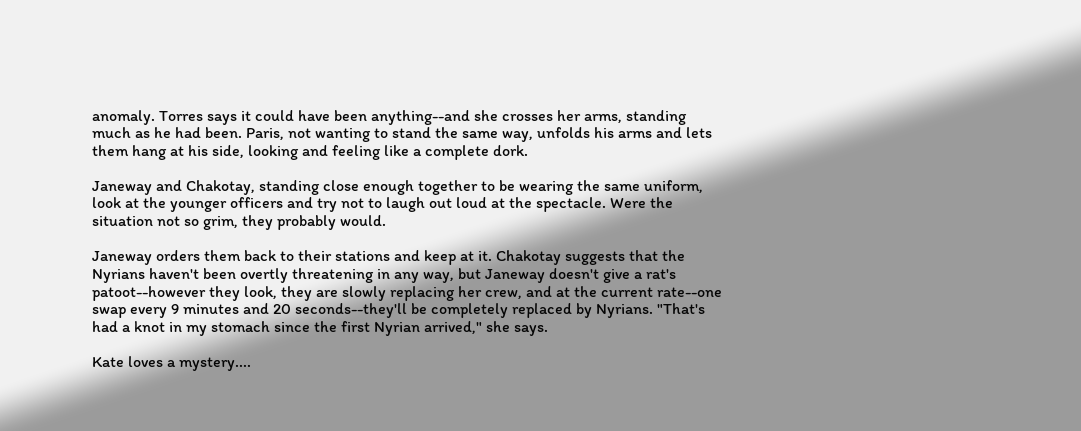anomaly. Torres says it could have been anything--and she crosses her arms, standing much as he had been. Paris, not wanting to stand the same way, unfolds his arms and lets them hang at his side, looking and feeling like a complete dork.

Janeway and Chakotay, standing close enough together to be wearing the same uniform, look at the younger officers and try not to laugh out loud at the spectacle. Were the situation not so grim, they probably would.

Janeway orders them back to their stations and keep at it. Chakotay suggests that the Nyrians haven't been overtly threatening in any way, but Janeway doesn't give a rat's patoot--however they look, they are slowly replacing her crew, and at the current rate--one swap every 9 minutes and 20 seconds--they'll be completely replaced by Nyrians. "That's had a knot in my stomach since the first Nyrian arrived," she says.

Kate loves a mystery....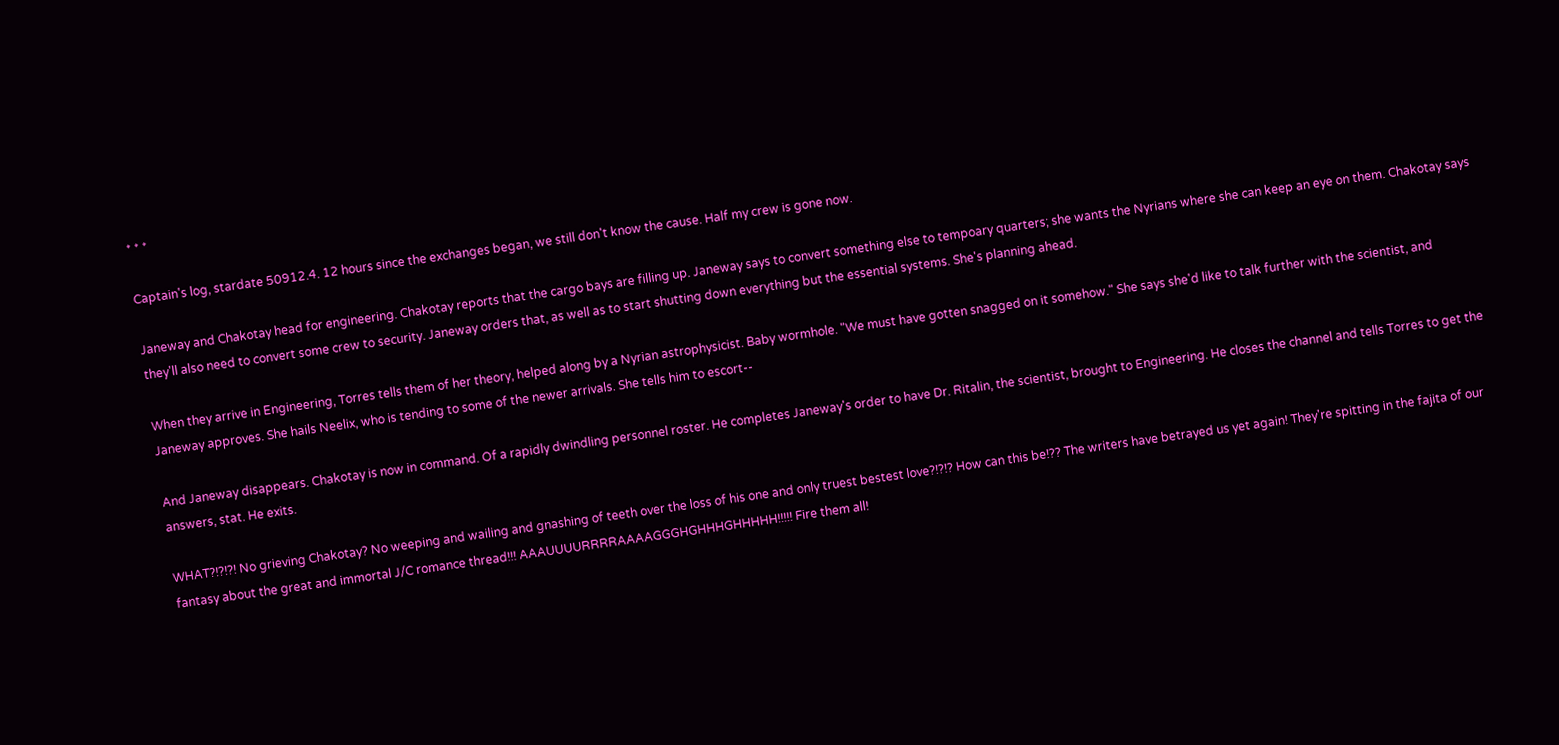* * *

Captain's log, stardate 50912.4. 12 hours since the exchanges began, we still don't know the cause. Half my crew is gone now.

Janeway and Chakotay head for engineering. Chakotay reports that the cargo bays are filling up. Janeway says to convert something else to tempoary quarters; she wants the Nyrians where she can keep an eye on them. Chakotay says they'll also need to convert some crew to security. Janeway orders that, as well as to start shutting down everything but the essential systems. She's planning ahead.

When they arrive in Engineering, Torres tells them of her theory, helped along by a Nyrian astrophysicist. Baby wormhole. "We must have gotten snagged on it somehow." She says she'd like to talk further with the scientist, and Janeway approves. She hails Neelix, who is tending to some of the newer arrivals. She tells him to escort--

And Janeway disappears. Chakotay is now in command. Of a rapidly dwindling personnel roster. He completes Janeway's order to have Dr. Ritalin, the scientist, brought to Engineering. He closes the channel and tells Torres to get the answers, stat. He exits.

WHAT?!?!?! No grieving Chakotay? No weeping and wailing and gnashing of teeth over the loss of his one and only truest bestest love?!?!? How can this be!?? The writers have betrayed us yet again! They're spitting in the fajita of our fantasy about the great and immortal J/C romance thread!!! AAAUUUURRRRAAAAGGGHGHHHGHHHHH!!!!! Fire them all!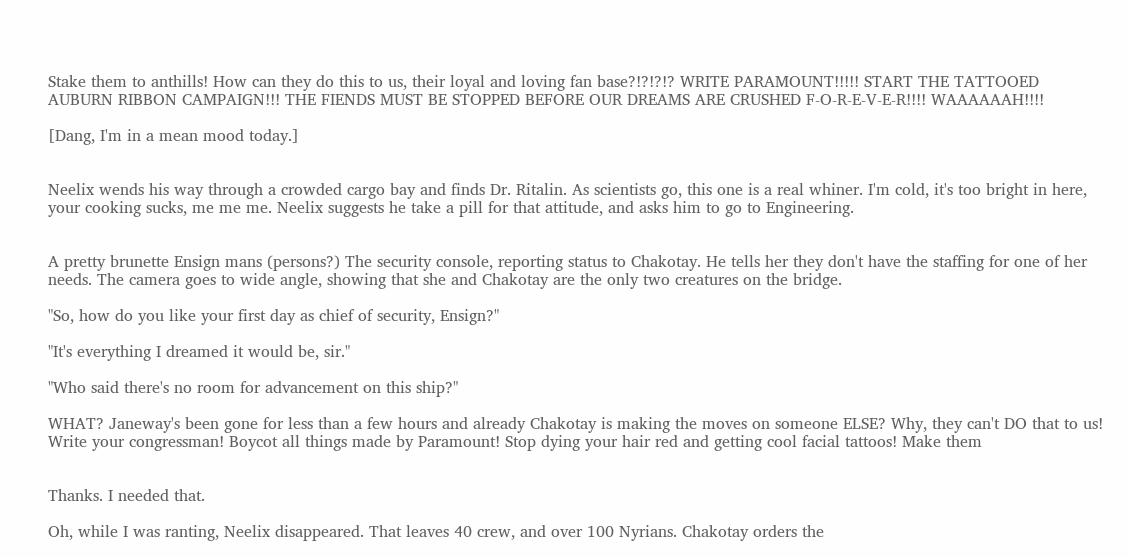Stake them to anthills! How can they do this to us, their loyal and loving fan base?!?!?!? WRITE PARAMOUNT!!!!! START THE TATTOOED AUBURN RIBBON CAMPAIGN!!! THE FIENDS MUST BE STOPPED BEFORE OUR DREAMS ARE CRUSHED F-O-R-E-V-E-R!!!! WAAAAAAH!!!!

[Dang, I'm in a mean mood today.]


Neelix wends his way through a crowded cargo bay and finds Dr. Ritalin. As scientists go, this one is a real whiner. I'm cold, it's too bright in here, your cooking sucks, me me me. Neelix suggests he take a pill for that attitude, and asks him to go to Engineering.


A pretty brunette Ensign mans (persons?) The security console, reporting status to Chakotay. He tells her they don't have the staffing for one of her needs. The camera goes to wide angle, showing that she and Chakotay are the only two creatures on the bridge.

"So, how do you like your first day as chief of security, Ensign?"

"It's everything I dreamed it would be, sir."

"Who said there's no room for advancement on this ship?"

WHAT? Janeway's been gone for less than a few hours and already Chakotay is making the moves on someone ELSE? Why, they can't DO that to us! Write your congressman! Boycot all things made by Paramount! Stop dying your hair red and getting cool facial tattoos! Make them


Thanks. I needed that.

Oh, while I was ranting, Neelix disappeared. That leaves 40 crew, and over 100 Nyrians. Chakotay orders the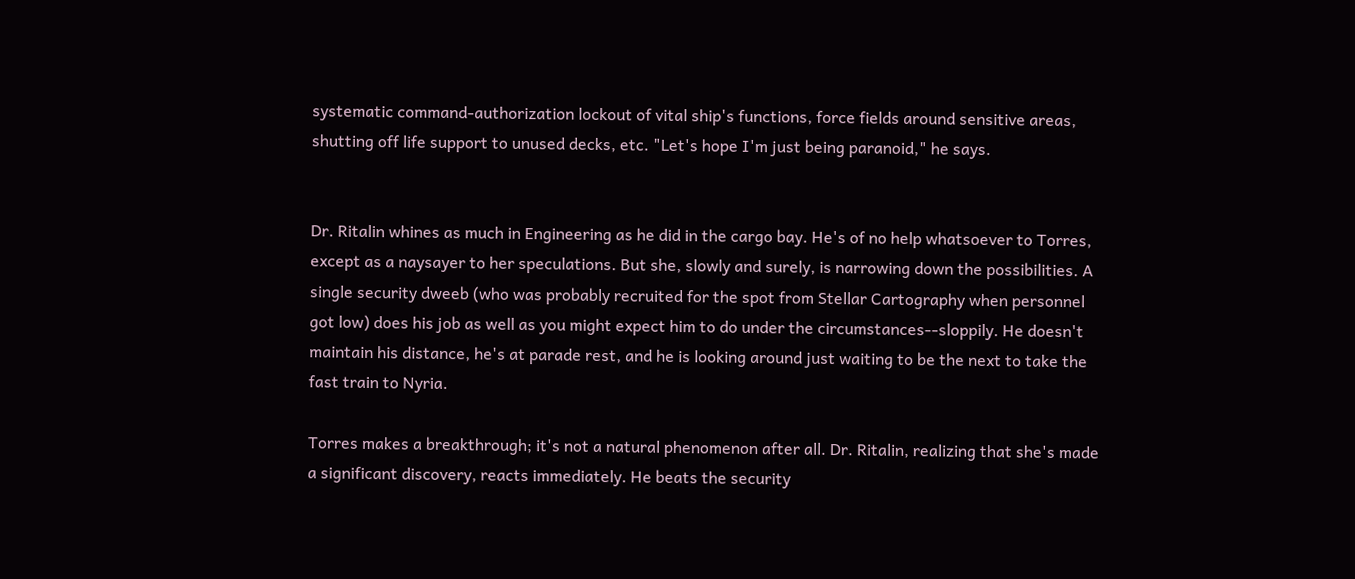systematic command-authorization lockout of vital ship's functions, force fields around sensitive areas, shutting off life support to unused decks, etc. "Let's hope I'm just being paranoid," he says.


Dr. Ritalin whines as much in Engineering as he did in the cargo bay. He's of no help whatsoever to Torres, except as a naysayer to her speculations. But she, slowly and surely, is narrowing down the possibilities. A single security dweeb (who was probably recruited for the spot from Stellar Cartography when personnel got low) does his job as well as you might expect him to do under the circumstances--sloppily. He doesn't maintain his distance, he's at parade rest, and he is looking around just waiting to be the next to take the fast train to Nyria.

Torres makes a breakthrough; it's not a natural phenomenon after all. Dr. Ritalin, realizing that she's made a significant discovery, reacts immediately. He beats the security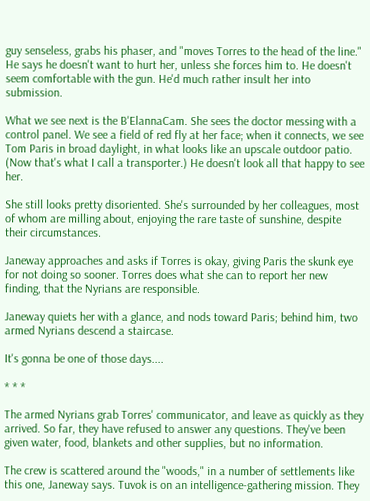guy senseless, grabs his phaser, and "moves Torres to the head of the line." He says he doesn't want to hurt her, unless she forces him to. He doesn't seem comfortable with the gun. He'd much rather insult her into submission.

What we see next is the B'ElannaCam. She sees the doctor messing with a control panel. We see a field of red fly at her face; when it connects, we see Tom Paris in broad daylight, in what looks like an upscale outdoor patio. (Now that's what I call a transporter.) He doesn't look all that happy to see her.

She still looks pretty disoriented. She's surrounded by her colleagues, most of whom are milling about, enjoying the rare taste of sunshine, despite their circumstances.

Janeway approaches and asks if Torres is okay, giving Paris the skunk eye for not doing so sooner. Torres does what she can to report her new finding, that the Nyrians are responsible.

Janeway quiets her with a glance, and nods toward Paris; behind him, two armed Nyrians descend a staircase.

It's gonna be one of those days....

* * *

The armed Nyrians grab Torres' communicator, and leave as quickly as they arrived. So far, they have refused to answer any questions. They've been given water, food, blankets and other supplies, but no information.

The crew is scattered around the "woods," in a number of settlements like this one, Janeway says. Tuvok is on an intelligence-gathering mission. They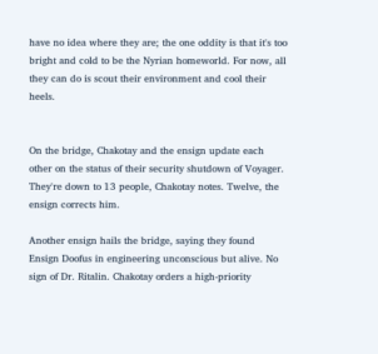have no idea where they are; the one oddity is that it's too bright and cold to be the Nyrian homeworld. For now, all they can do is scout their environment and cool their heels.


On the bridge, Chakotay and the ensign update each other on the status of their security shutdown of Voyager. They're down to 13 people, Chakotay notes. Twelve, the ensign corrects him.

Another ensign hails the bridge, saying they found Ensign Doofus in engineering unconscious but alive. No sign of Dr. Ritalin. Chakotay orders a high-priority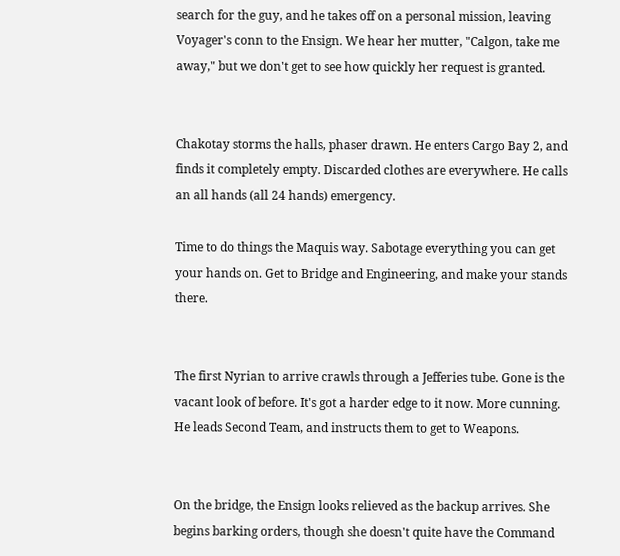search for the guy, and he takes off on a personal mission, leaving Voyager's conn to the Ensign. We hear her mutter, "Calgon, take me away," but we don't get to see how quickly her request is granted.


Chakotay storms the halls, phaser drawn. He enters Cargo Bay 2, and finds it completely empty. Discarded clothes are everywhere. He calls an all hands (all 24 hands) emergency.

Time to do things the Maquis way. Sabotage everything you can get your hands on. Get to Bridge and Engineering, and make your stands there.


The first Nyrian to arrive crawls through a Jefferies tube. Gone is the vacant look of before. It's got a harder edge to it now. More cunning. He leads Second Team, and instructs them to get to Weapons.


On the bridge, the Ensign looks relieved as the backup arrives. She begins barking orders, though she doesn't quite have the Command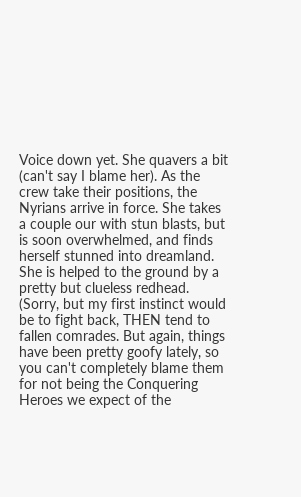Voice down yet. She quavers a bit (can't say I blame her). As the crew take their positions, the Nyrians arrive in force. She takes a couple our with stun blasts, but is soon overwhelmed, and finds herself stunned into dreamland. She is helped to the ground by a pretty but clueless redhead. (Sorry, but my first instinct would be to fight back, THEN tend to fallen comrades. But again, things have been pretty goofy lately, so you can't completely blame them for not being the Conquering Heroes we expect of the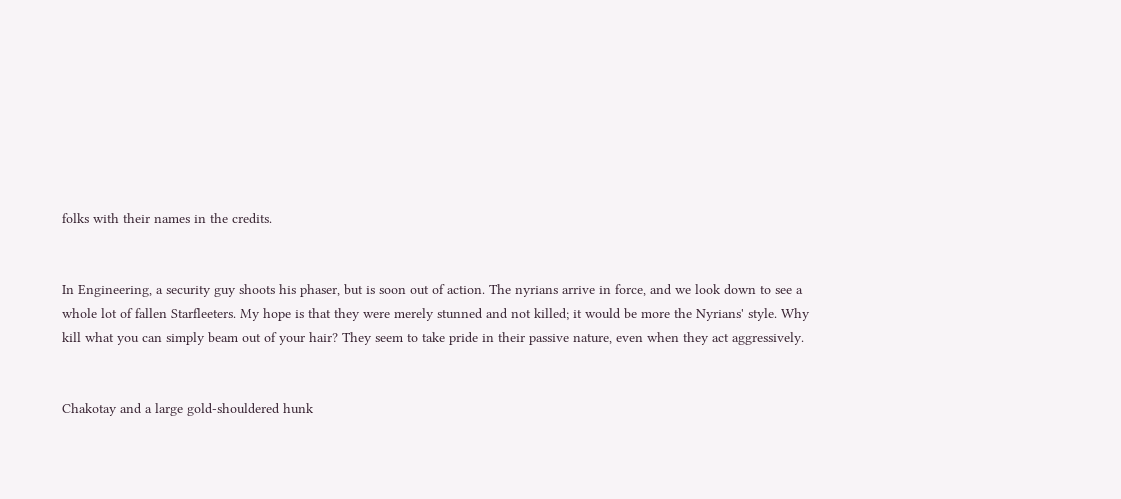folks with their names in the credits.


In Engineering, a security guy shoots his phaser, but is soon out of action. The nyrians arrive in force, and we look down to see a whole lot of fallen Starfleeters. My hope is that they were merely stunned and not killed; it would be more the Nyrians' style. Why kill what you can simply beam out of your hair? They seem to take pride in their passive nature, even when they act aggressively.


Chakotay and a large gold-shouldered hunk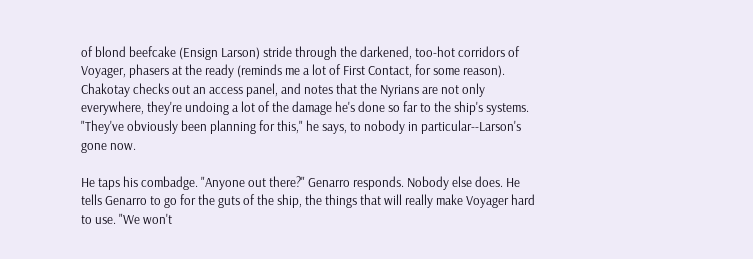of blond beefcake (Ensign Larson) stride through the darkened, too-hot corridors of Voyager, phasers at the ready (reminds me a lot of First Contact, for some reason). Chakotay checks out an access panel, and notes that the Nyrians are not only everywhere, they're undoing a lot of the damage he's done so far to the ship's systems. "They've obviously been planning for this," he says, to nobody in particular--Larson's gone now.

He taps his combadge. "Anyone out there?" Genarro responds. Nobody else does. He tells Genarro to go for the guts of the ship, the things that will really make Voyager hard to use. "We won't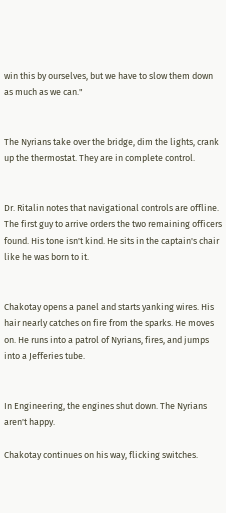win this by ourselves, but we have to slow them down as much as we can."


The Nyrians take over the bridge, dim the lights, crank up the thermostat. They are in complete control.


Dr. Ritalin notes that navigational controls are offline. The first guy to arrive orders the two remaining officers found. His tone isn't kind. He sits in the captain's chair like he was born to it.


Chakotay opens a panel and starts yanking wires. His hair nearly catches on fire from the sparks. He moves on. He runs into a patrol of Nyrians, fires, and jumps into a Jefferies tube.


In Engineering, the engines shut down. The Nyrians aren't happy.

Chakotay continues on his way, flicking switches.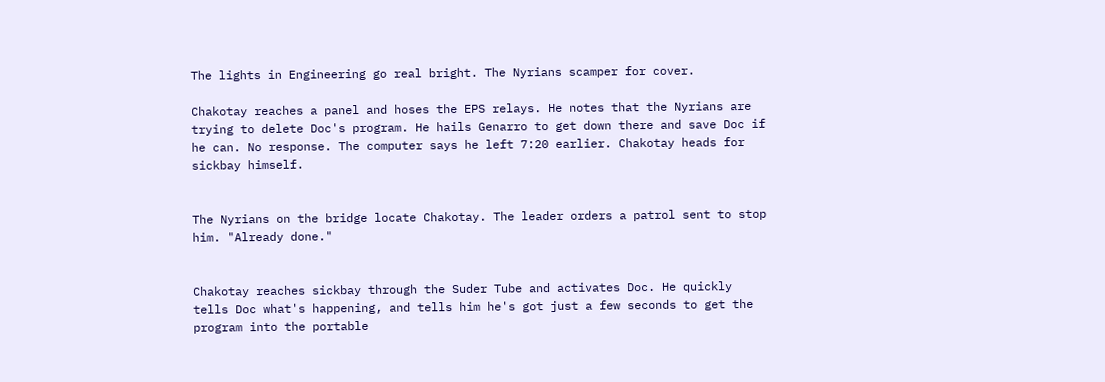The lights in Engineering go real bright. The Nyrians scamper for cover.

Chakotay reaches a panel and hoses the EPS relays. He notes that the Nyrians are trying to delete Doc's program. He hails Genarro to get down there and save Doc if he can. No response. The computer says he left 7:20 earlier. Chakotay heads for sickbay himself.


The Nyrians on the bridge locate Chakotay. The leader orders a patrol sent to stop him. "Already done."


Chakotay reaches sickbay through the Suder Tube and activates Doc. He quickly tells Doc what's happening, and tells him he's got just a few seconds to get the program into the portable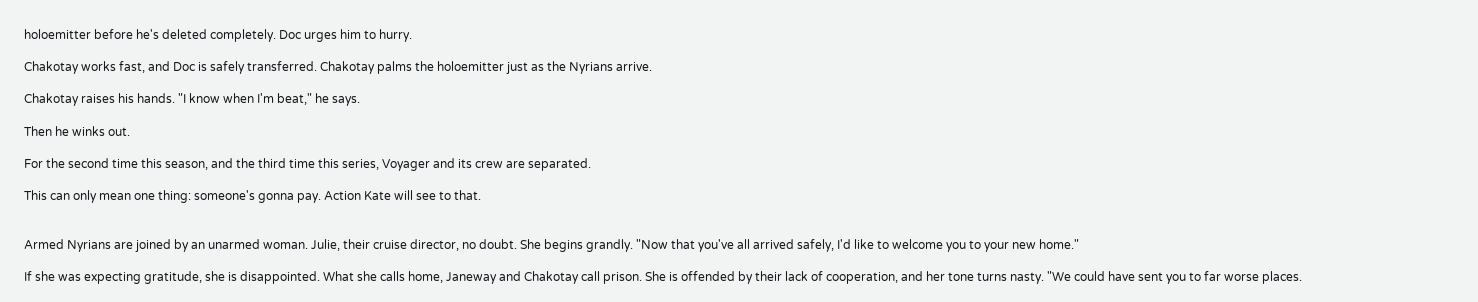holoemitter before he's deleted completely. Doc urges him to hurry.

Chakotay works fast, and Doc is safely transferred. Chakotay palms the holoemitter just as the Nyrians arrive.

Chakotay raises his hands. "I know when I'm beat," he says.

Then he winks out.

For the second time this season, and the third time this series, Voyager and its crew are separated.

This can only mean one thing: someone's gonna pay. Action Kate will see to that.


Armed Nyrians are joined by an unarmed woman. Julie, their cruise director, no doubt. She begins grandly. "Now that you've all arrived safely, I'd like to welcome you to your new home."

If she was expecting gratitude, she is disappointed. What she calls home, Janeway and Chakotay call prison. She is offended by their lack of cooperation, and her tone turns nasty. "We could have sent you to far worse places.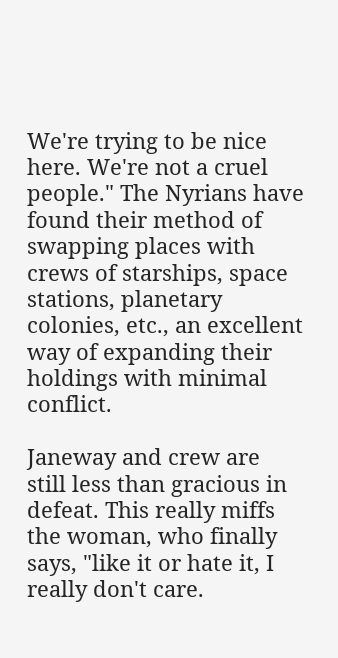We're trying to be nice here. We're not a cruel people." The Nyrians have found their method of swapping places with crews of starships, space stations, planetary colonies, etc., an excellent way of expanding their holdings with minimal conflict.

Janeway and crew are still less than gracious in defeat. This really miffs the woman, who finally says, "like it or hate it, I really don't care.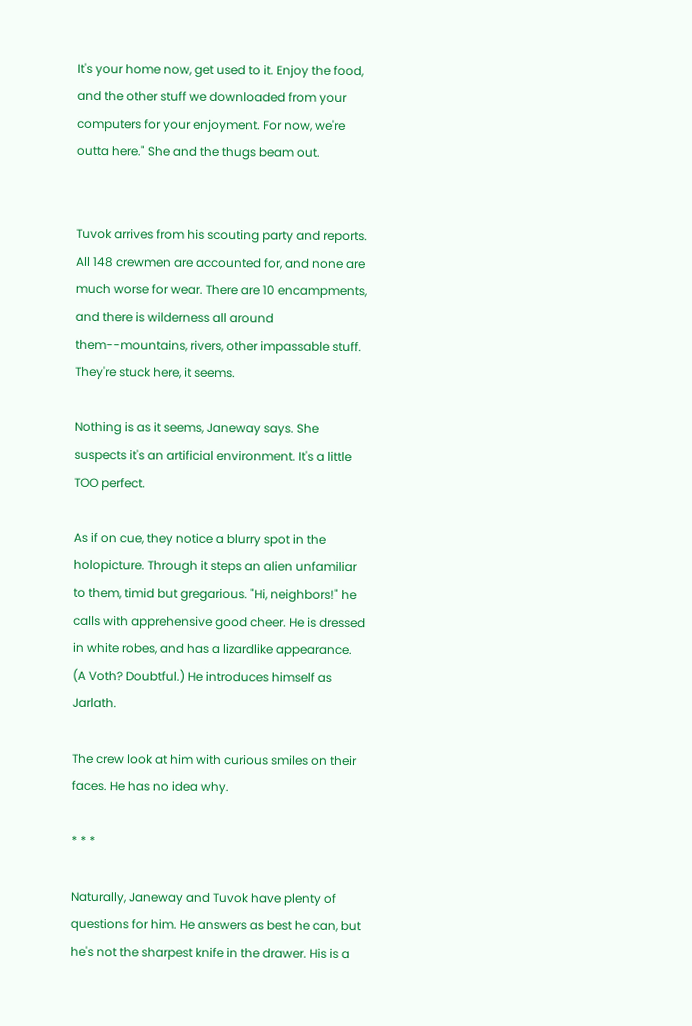It's your home now, get used to it. Enjoy the food, and the other stuff we downloaded from your computers for your enjoyment. For now, we're outta here." She and the thugs beam out.


Tuvok arrives from his scouting party and reports. All 148 crewmen are accounted for, and none are much worse for wear. There are 10 encampments, and there is wilderness all around them--mountains, rivers, other impassable stuff. They're stuck here, it seems.

Nothing is as it seems, Janeway says. She suspects it's an artificial environment. It's a little TOO perfect.

As if on cue, they notice a blurry spot in the holopicture. Through it steps an alien unfamiliar to them, timid but gregarious. "Hi, neighbors!" he calls with apprehensive good cheer. He is dressed in white robes, and has a lizardlike appearance. (A Voth? Doubtful.) He introduces himself as Jarlath.

The crew look at him with curious smiles on their faces. He has no idea why.

* * *

Naturally, Janeway and Tuvok have plenty of questions for him. He answers as best he can, but he's not the sharpest knife in the drawer. His is a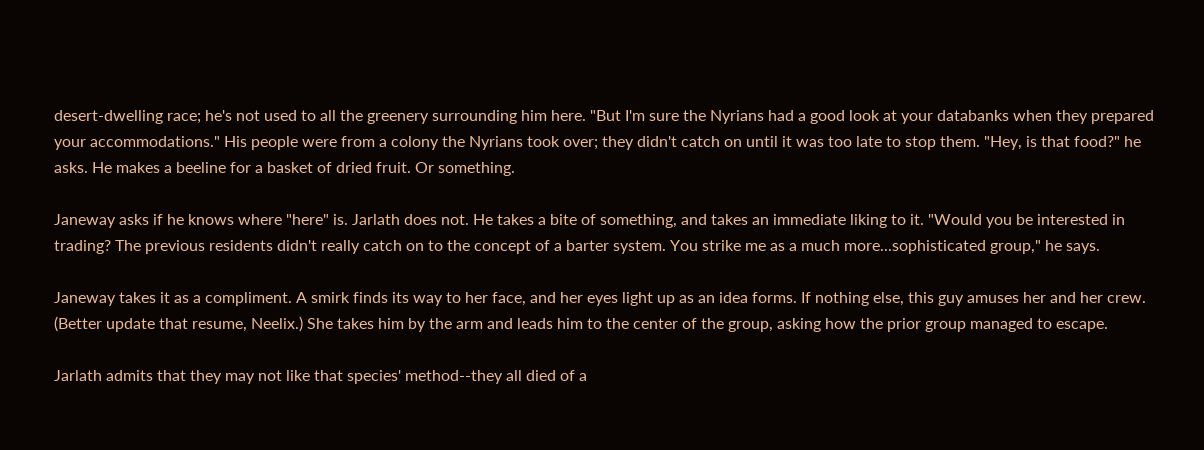desert-dwelling race; he's not used to all the greenery surrounding him here. "But I'm sure the Nyrians had a good look at your databanks when they prepared your accommodations." His people were from a colony the Nyrians took over; they didn't catch on until it was too late to stop them. "Hey, is that food?" he asks. He makes a beeline for a basket of dried fruit. Or something.

Janeway asks if he knows where "here" is. Jarlath does not. He takes a bite of something, and takes an immediate liking to it. "Would you be interested in trading? The previous residents didn't really catch on to the concept of a barter system. You strike me as a much more...sophisticated group," he says.

Janeway takes it as a compliment. A smirk finds its way to her face, and her eyes light up as an idea forms. If nothing else, this guy amuses her and her crew. (Better update that resume, Neelix.) She takes him by the arm and leads him to the center of the group, asking how the prior group managed to escape.

Jarlath admits that they may not like that species' method--they all died of a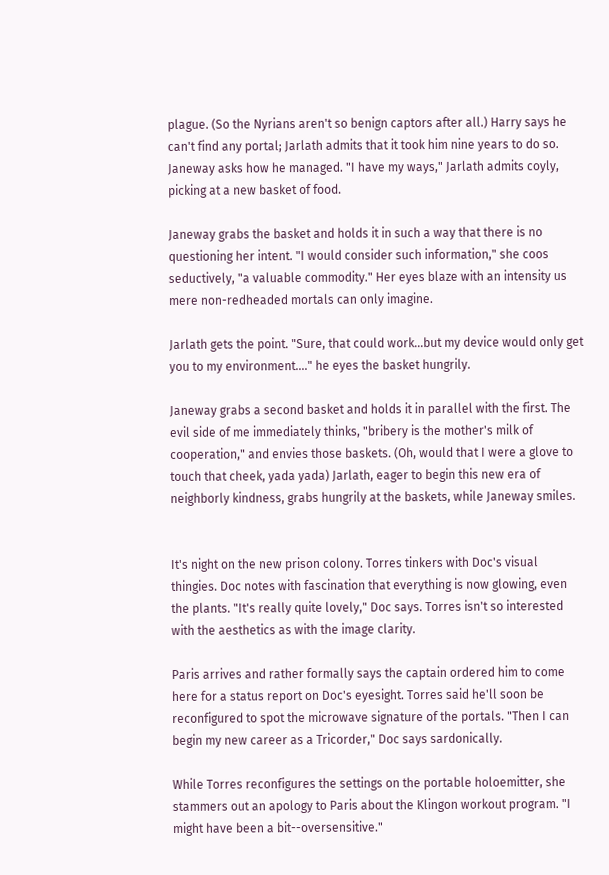plague. (So the Nyrians aren't so benign captors after all.) Harry says he can't find any portal; Jarlath admits that it took him nine years to do so. Janeway asks how he managed. "I have my ways," Jarlath admits coyly, picking at a new basket of food.

Janeway grabs the basket and holds it in such a way that there is no questioning her intent. "I would consider such information," she coos seductively, "a valuable commodity." Her eyes blaze with an intensity us mere non-redheaded mortals can only imagine.

Jarlath gets the point. "Sure, that could work...but my device would only get you to my environment...." he eyes the basket hungrily.

Janeway grabs a second basket and holds it in parallel with the first. The evil side of me immediately thinks, "bribery is the mother's milk of cooperation," and envies those baskets. (Oh, would that I were a glove to touch that cheek, yada yada) Jarlath, eager to begin this new era of neighborly kindness, grabs hungrily at the baskets, while Janeway smiles.


It's night on the new prison colony. Torres tinkers with Doc's visual thingies. Doc notes with fascination that everything is now glowing, even the plants. "It's really quite lovely," Doc says. Torres isn't so interested with the aesthetics as with the image clarity.

Paris arrives and rather formally says the captain ordered him to come here for a status report on Doc's eyesight. Torres said he'll soon be reconfigured to spot the microwave signature of the portals. "Then I can begin my new career as a Tricorder," Doc says sardonically.

While Torres reconfigures the settings on the portable holoemitter, she stammers out an apology to Paris about the Klingon workout program. "I might have been a bit--oversensitive."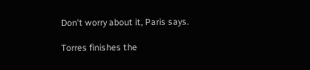Don't worry about it, Paris says.

Torres finishes the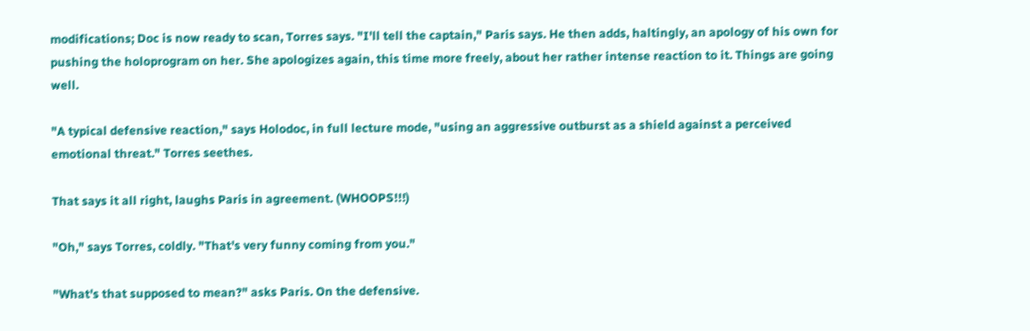modifications; Doc is now ready to scan, Torres says. "I'll tell the captain," Paris says. He then adds, haltingly, an apology of his own for pushing the holoprogram on her. She apologizes again, this time more freely, about her rather intense reaction to it. Things are going well.

"A typical defensive reaction," says Holodoc, in full lecture mode, "using an aggressive outburst as a shield against a perceived emotional threat." Torres seethes.

That says it all right, laughs Paris in agreement. (WHOOPS!!!)

"Oh," says Torres, coldly. "That's very funny coming from you."

"What's that supposed to mean?" asks Paris. On the defensive.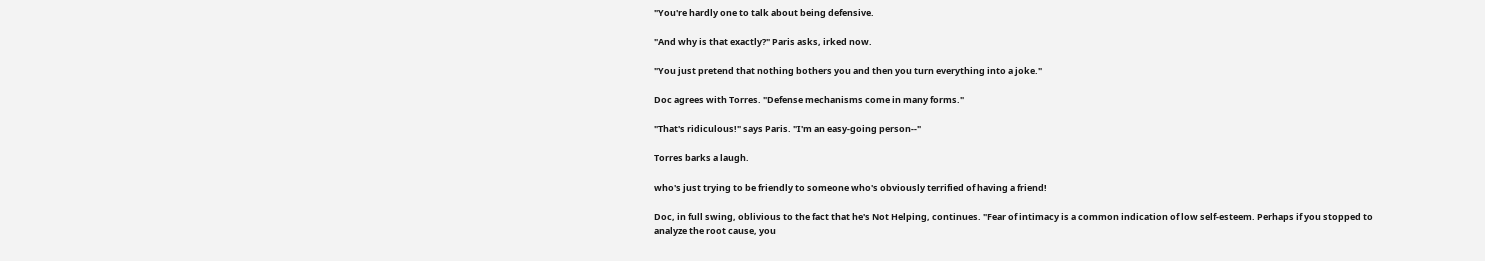"You're hardly one to talk about being defensive.

"And why is that exactly?" Paris asks, irked now.

"You just pretend that nothing bothers you and then you turn everything into a joke."

Doc agrees with Torres. "Defense mechanisms come in many forms."

"That's ridiculous!" says Paris. "I'm an easy-going person--"

Torres barks a laugh.

who's just trying to be friendly to someone who's obviously terrified of having a friend!

Doc, in full swing, oblivious to the fact that he's Not Helping, continues. "Fear of intimacy is a common indication of low self-esteem. Perhaps if you stopped to analyze the root cause, you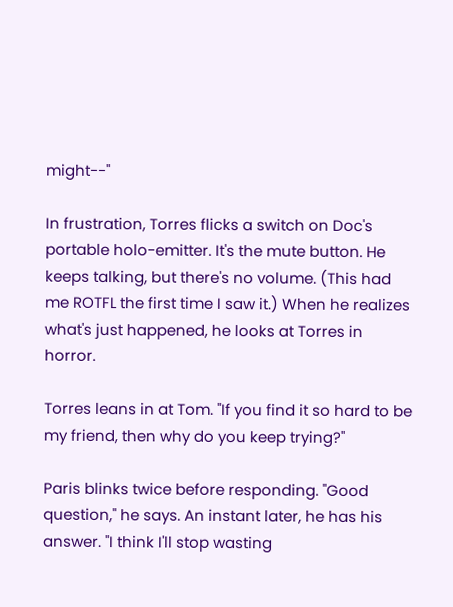might--"

In frustration, Torres flicks a switch on Doc's portable holo-emitter. It's the mute button. He keeps talking, but there's no volume. (This had me ROTFL the first time I saw it.) When he realizes what's just happened, he looks at Torres in horror.

Torres leans in at Tom. "If you find it so hard to be my friend, then why do you keep trying?"

Paris blinks twice before responding. "Good question," he says. An instant later, he has his answer. "I think I'll stop wasting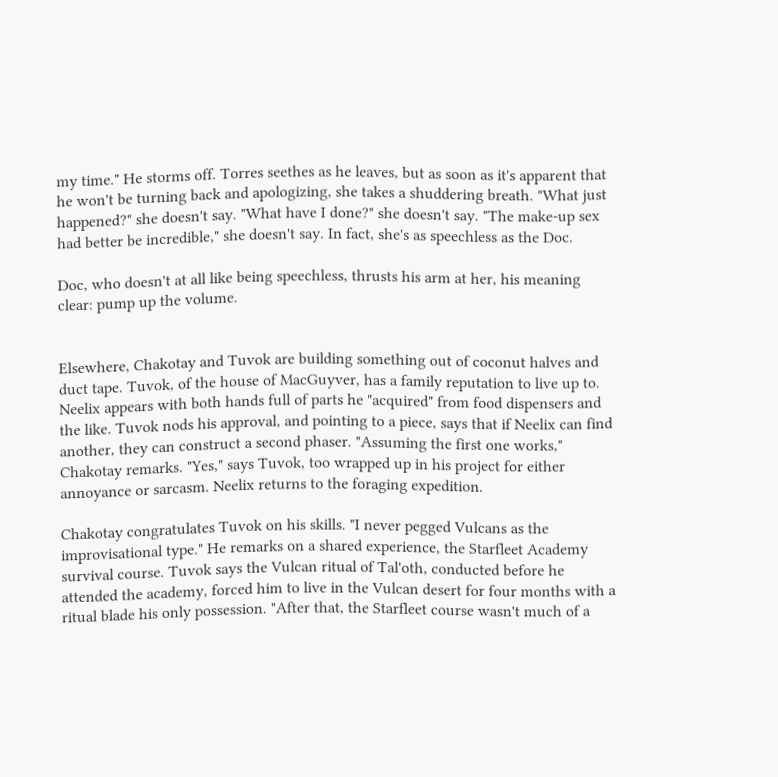my time." He storms off. Torres seethes as he leaves, but as soon as it's apparent that he won't be turning back and apologizing, she takes a shuddering breath. "What just happened?" she doesn't say. "What have I done?" she doesn't say. "The make-up sex had better be incredible," she doesn't say. In fact, she's as speechless as the Doc.

Doc, who doesn't at all like being speechless, thrusts his arm at her, his meaning clear: pump up the volume.


Elsewhere, Chakotay and Tuvok are building something out of coconut halves and duct tape. Tuvok, of the house of MacGuyver, has a family reputation to live up to. Neelix appears with both hands full of parts he "acquired" from food dispensers and the like. Tuvok nods his approval, and pointing to a piece, says that if Neelix can find another, they can construct a second phaser. "Assuming the first one works," Chakotay remarks. "Yes," says Tuvok, too wrapped up in his project for either annoyance or sarcasm. Neelix returns to the foraging expedition.

Chakotay congratulates Tuvok on his skills. "I never pegged Vulcans as the improvisational type." He remarks on a shared experience, the Starfleet Academy survival course. Tuvok says the Vulcan ritual of Tal'oth, conducted before he attended the academy, forced him to live in the Vulcan desert for four months with a ritual blade his only possession. "After that, the Starfleet course wasn't much of a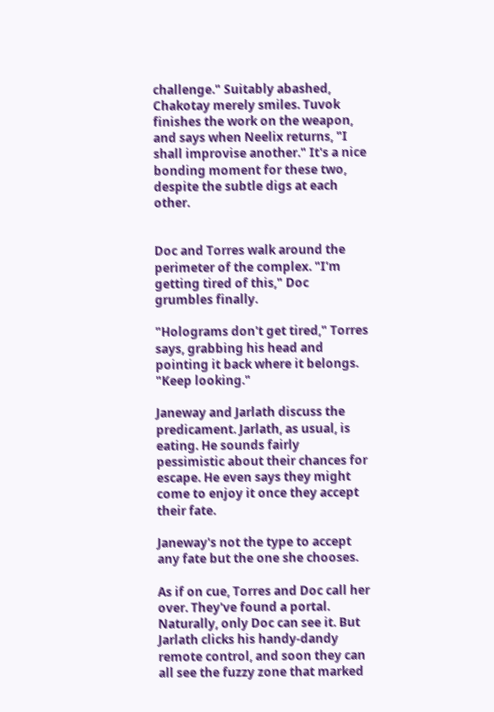challenge." Suitably abashed, Chakotay merely smiles. Tuvok finishes the work on the weapon, and says when Neelix returns, "I shall improvise another." It's a nice bonding moment for these two, despite the subtle digs at each other.


Doc and Torres walk around the perimeter of the complex. "I'm getting tired of this," Doc grumbles finally.

"Holograms don't get tired," Torres says, grabbing his head and pointing it back where it belongs. "Keep looking."

Janeway and Jarlath discuss the predicament. Jarlath, as usual, is eating. He sounds fairly pessimistic about their chances for escape. He even says they might come to enjoy it once they accept their fate.

Janeway's not the type to accept any fate but the one she chooses.

As if on cue, Torres and Doc call her over. They've found a portal. Naturally, only Doc can see it. But Jarlath clicks his handy-dandy remote control, and soon they can all see the fuzzy zone that marked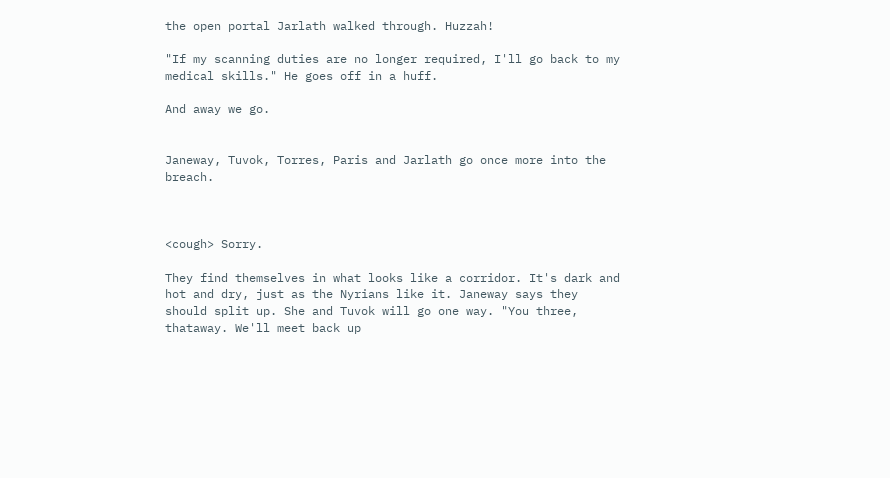the open portal Jarlath walked through. Huzzah!

"If my scanning duties are no longer required, I'll go back to my medical skills." He goes off in a huff.

And away we go.


Janeway, Tuvok, Torres, Paris and Jarlath go once more into the breach.



<cough> Sorry.

They find themselves in what looks like a corridor. It's dark and hot and dry, just as the Nyrians like it. Janeway says they should split up. She and Tuvok will go one way. "You three, thataway. We'll meet back up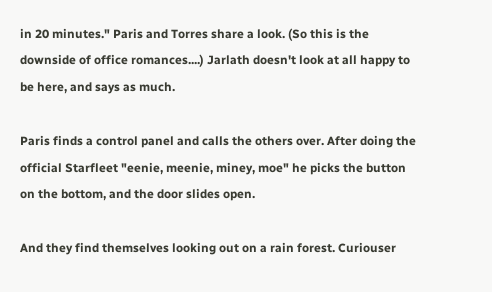in 20 minutes." Paris and Torres share a look. (So this is the downside of office romances....) Jarlath doesn't look at all happy to be here, and says as much.

Paris finds a control panel and calls the others over. After doing the official Starfleet "eenie, meenie, miney, moe" he picks the button on the bottom, and the door slides open.

And they find themselves looking out on a rain forest. Curiouser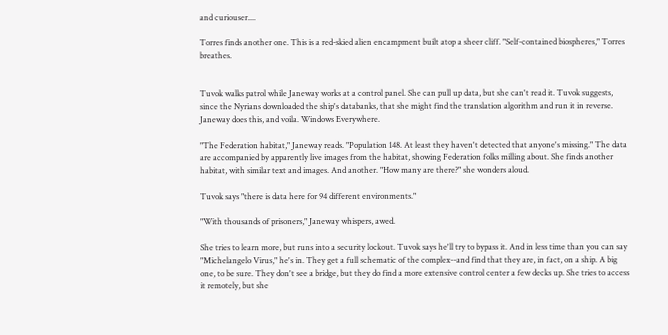and curiouser....

Torres finds another one. This is a red-skied alien encampment built atop a sheer cliff. "Self-contained biospheres," Torres breathes.


Tuvok walks patrol while Janeway works at a control panel. She can pull up data, but she can't read it. Tuvok suggests, since the Nyrians downloaded the ship's databanks, that she might find the translation algorithm and run it in reverse. Janeway does this, and voila. Windows Everywhere.

"The Federation habitat," Janeway reads. "Population 148. At least they haven't detected that anyone's missing." The data are accompanied by apparently live images from the habitat, showing Federation folks milling about. She finds another habitat, with similar text and images. And another. "How many are there?" she wonders aloud.

Tuvok says "there is data here for 94 different environments."

"With thousands of prisoners," Janeway whispers, awed.

She tries to learn more, but runs into a security lockout. Tuvok says he'll try to bypass it. And in less time than you can say "Michelangelo Virus," he's in. They get a full schematic of the complex--and find that they are, in fact, on a ship. A big one, to be sure. They don't see a bridge, but they do find a more extensive control center a few decks up. She tries to access it remotely, but she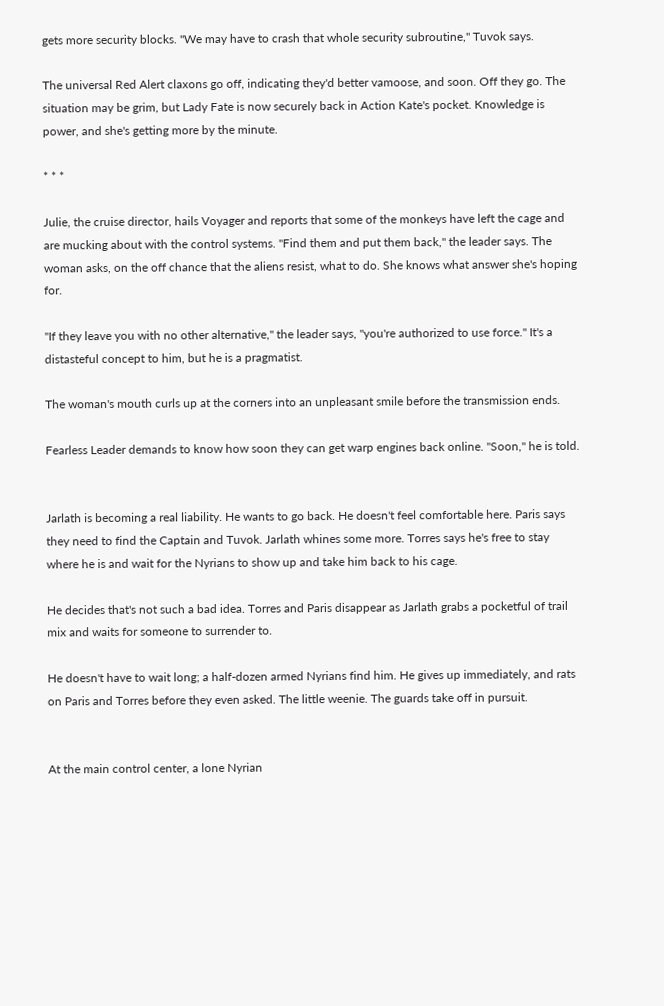gets more security blocks. "We may have to crash that whole security subroutine," Tuvok says.

The universal Red Alert claxons go off, indicating they'd better vamoose, and soon. Off they go. The situation may be grim, but Lady Fate is now securely back in Action Kate's pocket. Knowledge is power, and she's getting more by the minute.

* * *

Julie, the cruise director, hails Voyager and reports that some of the monkeys have left the cage and are mucking about with the control systems. "Find them and put them back," the leader says. The woman asks, on the off chance that the aliens resist, what to do. She knows what answer she's hoping for.

"If they leave you with no other alternative," the leader says, "you're authorized to use force." It's a distasteful concept to him, but he is a pragmatist.

The woman's mouth curls up at the corners into an unpleasant smile before the transmission ends.

Fearless Leader demands to know how soon they can get warp engines back online. "Soon," he is told.


Jarlath is becoming a real liability. He wants to go back. He doesn't feel comfortable here. Paris says they need to find the Captain and Tuvok. Jarlath whines some more. Torres says he's free to stay where he is and wait for the Nyrians to show up and take him back to his cage.

He decides that's not such a bad idea. Torres and Paris disappear as Jarlath grabs a pocketful of trail mix and waits for someone to surrender to.

He doesn't have to wait long; a half-dozen armed Nyrians find him. He gives up immediately, and rats on Paris and Torres before they even asked. The little weenie. The guards take off in pursuit.


At the main control center, a lone Nyrian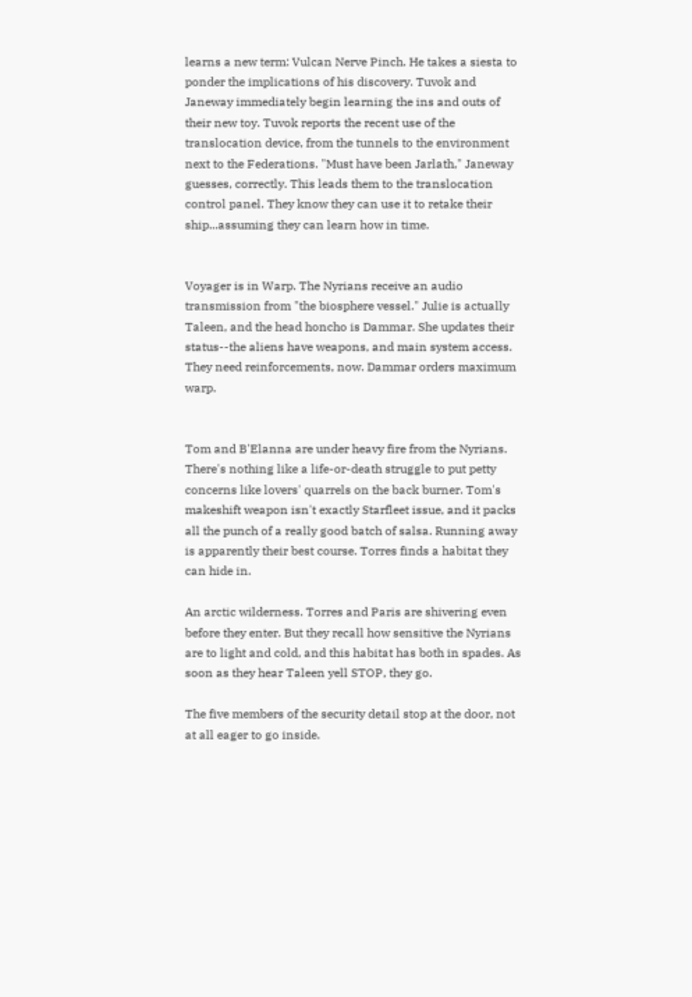learns a new term: Vulcan Nerve Pinch. He takes a siesta to ponder the implications of his discovery. Tuvok and Janeway immediately begin learning the ins and outs of their new toy. Tuvok reports the recent use of the translocation device, from the tunnels to the environment next to the Federations. "Must have been Jarlath," Janeway guesses, correctly. This leads them to the translocation control panel. They know they can use it to retake their ship...assuming they can learn how in time.


Voyager is in Warp. The Nyrians receive an audio transmission from "the biosphere vessel." Julie is actually Taleen, and the head honcho is Dammar. She updates their status--the aliens have weapons, and main system access. They need reinforcements, now. Dammar orders maximum warp.


Tom and B'Elanna are under heavy fire from the Nyrians. There's nothing like a life-or-death struggle to put petty concerns like lovers' quarrels on the back burner. Tom's makeshift weapon isn't exactly Starfleet issue, and it packs all the punch of a really good batch of salsa. Running away is apparently their best course. Torres finds a habitat they can hide in.

An arctic wilderness. Torres and Paris are shivering even before they enter. But they recall how sensitive the Nyrians are to light and cold, and this habitat has both in spades. As soon as they hear Taleen yell STOP, they go.

The five members of the security detail stop at the door, not at all eager to go inside.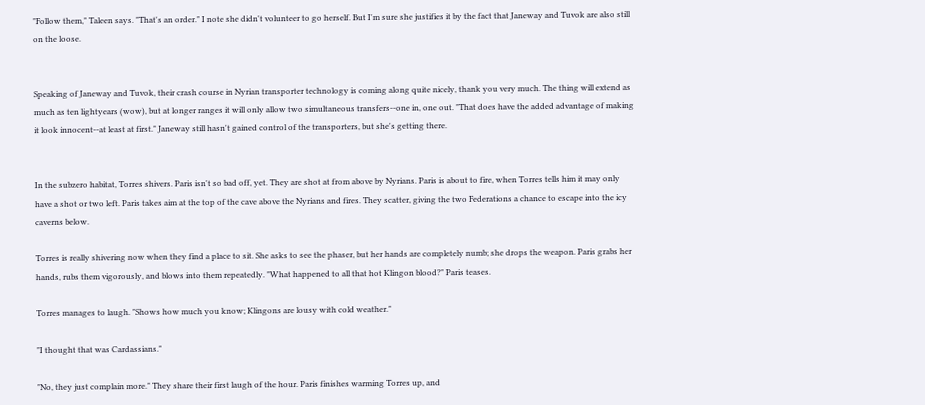"Follow them," Taleen says. "That's an order." I note she didn't volunteer to go herself. But I'm sure she justifies it by the fact that Janeway and Tuvok are also still on the loose.


Speaking of Janeway and Tuvok, their crash course in Nyrian transporter technology is coming along quite nicely, thank you very much. The thing will extend as much as ten lightyears (wow), but at longer ranges it will only allow two simultaneous transfers--one in, one out. "That does have the added advantage of making it look innocent--at least at first." Janeway still hasn't gained control of the transporters, but she's getting there.


In the subzero habitat, Torres shivers. Paris isn't so bad off, yet. They are shot at from above by Nyrians. Paris is about to fire, when Torres tells him it may only have a shot or two left. Paris takes aim at the top of the cave above the Nyrians and fires. They scatter, giving the two Federations a chance to escape into the icy caverns below.

Torres is really shivering now when they find a place to sit. She asks to see the phaser, but her hands are completely numb; she drops the weapon. Paris grabs her hands, rubs them vigorously, and blows into them repeatedly. "What happened to all that hot Klingon blood?" Paris teases.

Torres manages to laugh. "Shows how much you know; Klingons are lousy with cold weather."

"I thought that was Cardassians."

"No, they just complain more." They share their first laugh of the hour. Paris finishes warming Torres up, and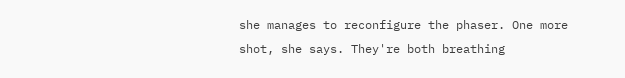she manages to reconfigure the phaser. One more shot, she says. They're both breathing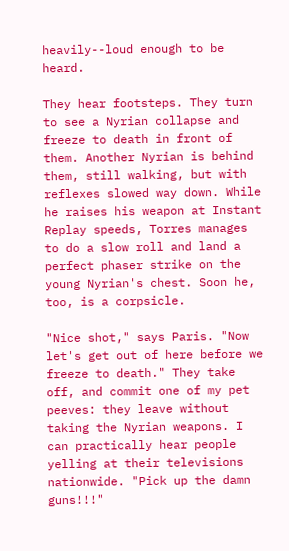heavily--loud enough to be heard.

They hear footsteps. They turn to see a Nyrian collapse and freeze to death in front of them. Another Nyrian is behind them, still walking, but with reflexes slowed way down. While he raises his weapon at Instant Replay speeds, Torres manages to do a slow roll and land a perfect phaser strike on the young Nyrian's chest. Soon he, too, is a corpsicle.

"Nice shot," says Paris. "Now let's get out of here before we freeze to death." They take off, and commit one of my pet peeves: they leave without taking the Nyrian weapons. I can practically hear people yelling at their televisions nationwide. "Pick up the damn guns!!!"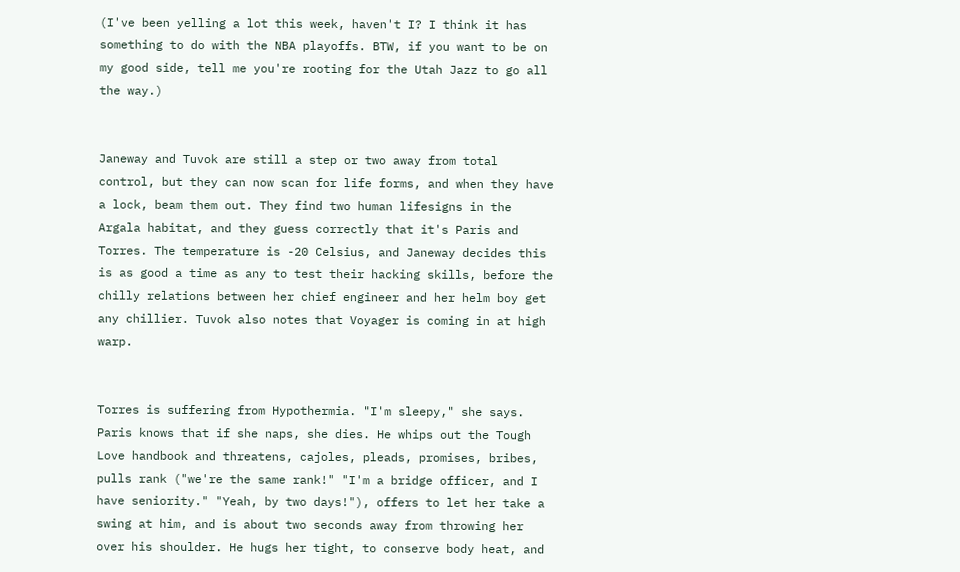(I've been yelling a lot this week, haven't I? I think it has something to do with the NBA playoffs. BTW, if you want to be on my good side, tell me you're rooting for the Utah Jazz to go all the way.)


Janeway and Tuvok are still a step or two away from total control, but they can now scan for life forms, and when they have a lock, beam them out. They find two human lifesigns in the Argala habitat, and they guess correctly that it's Paris and Torres. The temperature is -20 Celsius, and Janeway decides this is as good a time as any to test their hacking skills, before the chilly relations between her chief engineer and her helm boy get any chillier. Tuvok also notes that Voyager is coming in at high warp.


Torres is suffering from Hypothermia. "I'm sleepy," she says. Paris knows that if she naps, she dies. He whips out the Tough Love handbook and threatens, cajoles, pleads, promises, bribes, pulls rank ("we're the same rank!" "I'm a bridge officer, and I have seniority." "Yeah, by two days!"), offers to let her take a swing at him, and is about two seconds away from throwing her over his shoulder. He hugs her tight, to conserve body heat, and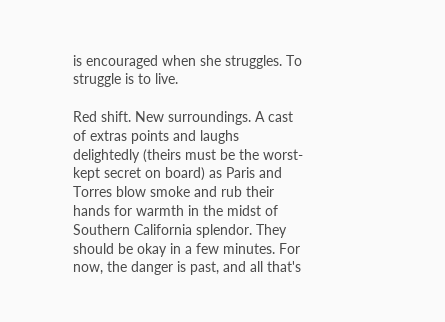is encouraged when she struggles. To struggle is to live.

Red shift. New surroundings. A cast of extras points and laughs delightedly (theirs must be the worst-kept secret on board) as Paris and Torres blow smoke and rub their hands for warmth in the midst of Southern California splendor. They should be okay in a few minutes. For now, the danger is past, and all that's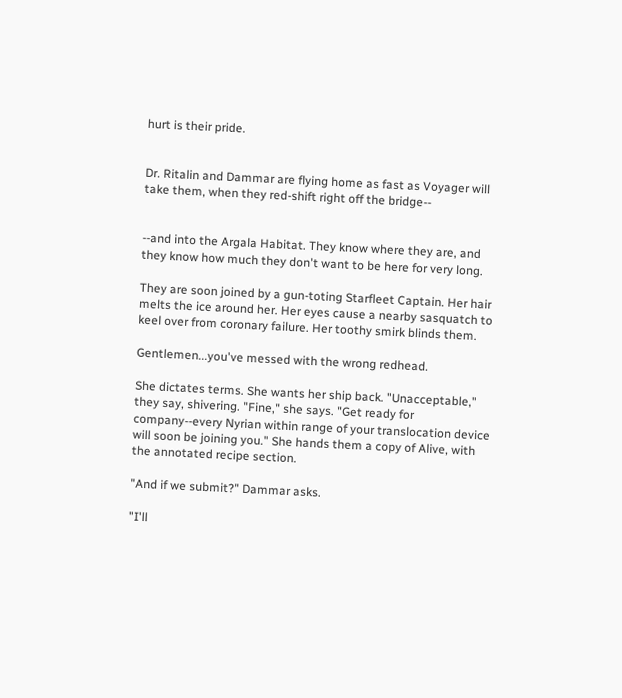hurt is their pride.


Dr. Ritalin and Dammar are flying home as fast as Voyager will take them, when they red-shift right off the bridge--


--and into the Argala Habitat. They know where they are, and they know how much they don't want to be here for very long.

They are soon joined by a gun-toting Starfleet Captain. Her hair melts the ice around her. Her eyes cause a nearby sasquatch to keel over from coronary failure. Her toothy smirk blinds them.

Gentlemen...you've messed with the wrong redhead.

She dictates terms. She wants her ship back. "Unacceptable," they say, shivering. "Fine," she says. "Get ready for company--every Nyrian within range of your translocation device will soon be joining you." She hands them a copy of Alive, with the annotated recipe section.

"And if we submit?" Dammar asks.

"I'll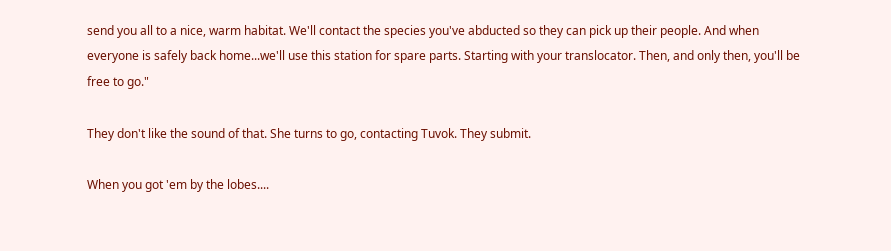send you all to a nice, warm habitat. We'll contact the species you've abducted so they can pick up their people. And when everyone is safely back home...we'll use this station for spare parts. Starting with your translocator. Then, and only then, you'll be free to go."

They don't like the sound of that. She turns to go, contacting Tuvok. They submit.

When you got 'em by the lobes....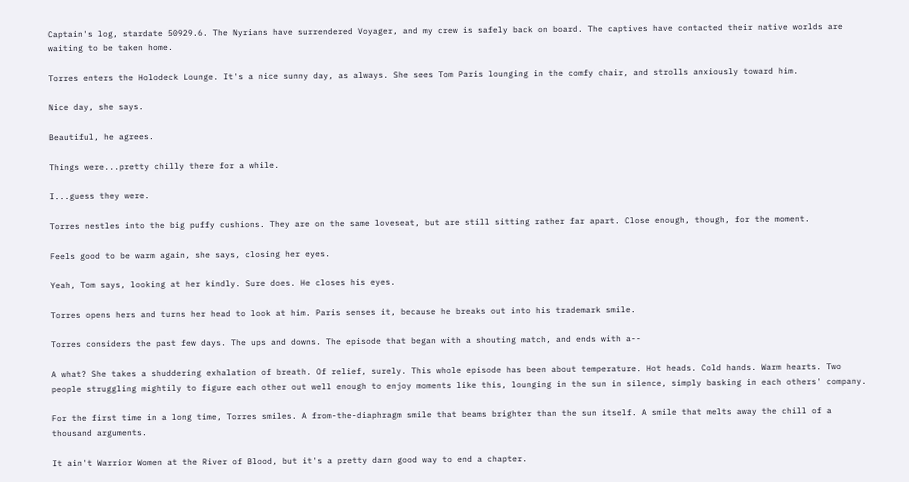Captain's log, stardate 50929.6. The Nyrians have surrendered Voyager, and my crew is safely back on board. The captives have contacted their native worlds are waiting to be taken home.

Torres enters the Holodeck Lounge. It's a nice sunny day, as always. She sees Tom Paris lounging in the comfy chair, and strolls anxiously toward him.

Nice day, she says.

Beautiful, he agrees.

Things were...pretty chilly there for a while.

I...guess they were.

Torres nestles into the big puffy cushions. They are on the same loveseat, but are still sitting rather far apart. Close enough, though, for the moment.

Feels good to be warm again, she says, closing her eyes.

Yeah, Tom says, looking at her kindly. Sure does. He closes his eyes.

Torres opens hers and turns her head to look at him. Paris senses it, because he breaks out into his trademark smile.

Torres considers the past few days. The ups and downs. The episode that began with a shouting match, and ends with a--

A what? She takes a shuddering exhalation of breath. Of relief, surely. This whole episode has been about temperature. Hot heads. Cold hands. Warm hearts. Two people struggling mightily to figure each other out well enough to enjoy moments like this, lounging in the sun in silence, simply basking in each others' company.

For the first time in a long time, Torres smiles. A from-the-diaphragm smile that beams brighter than the sun itself. A smile that melts away the chill of a thousand arguments.

It ain't Warrior Women at the River of Blood, but it's a pretty darn good way to end a chapter.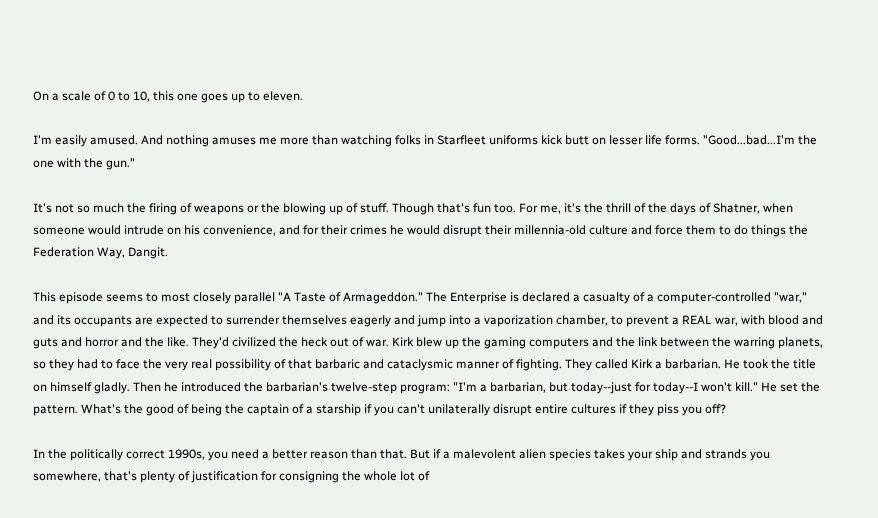On a scale of 0 to 10, this one goes up to eleven.

I'm easily amused. And nothing amuses me more than watching folks in Starfleet uniforms kick butt on lesser life forms. "Good...bad...I'm the one with the gun."

It's not so much the firing of weapons or the blowing up of stuff. Though that's fun too. For me, it's the thrill of the days of Shatner, when someone would intrude on his convenience, and for their crimes he would disrupt their millennia-old culture and force them to do things the Federation Way, Dangit.

This episode seems to most closely parallel "A Taste of Armageddon." The Enterprise is declared a casualty of a computer-controlled "war," and its occupants are expected to surrender themselves eagerly and jump into a vaporization chamber, to prevent a REAL war, with blood and guts and horror and the like. They'd civilized the heck out of war. Kirk blew up the gaming computers and the link between the warring planets, so they had to face the very real possibility of that barbaric and cataclysmic manner of fighting. They called Kirk a barbarian. He took the title on himself gladly. Then he introduced the barbarian's twelve-step program: "I'm a barbarian, but today--just for today--I won't kill." He set the pattern. What's the good of being the captain of a starship if you can't unilaterally disrupt entire cultures if they piss you off?

In the politically correct 1990s, you need a better reason than that. But if a malevolent alien species takes your ship and strands you somewhere, that's plenty of justification for consigning the whole lot of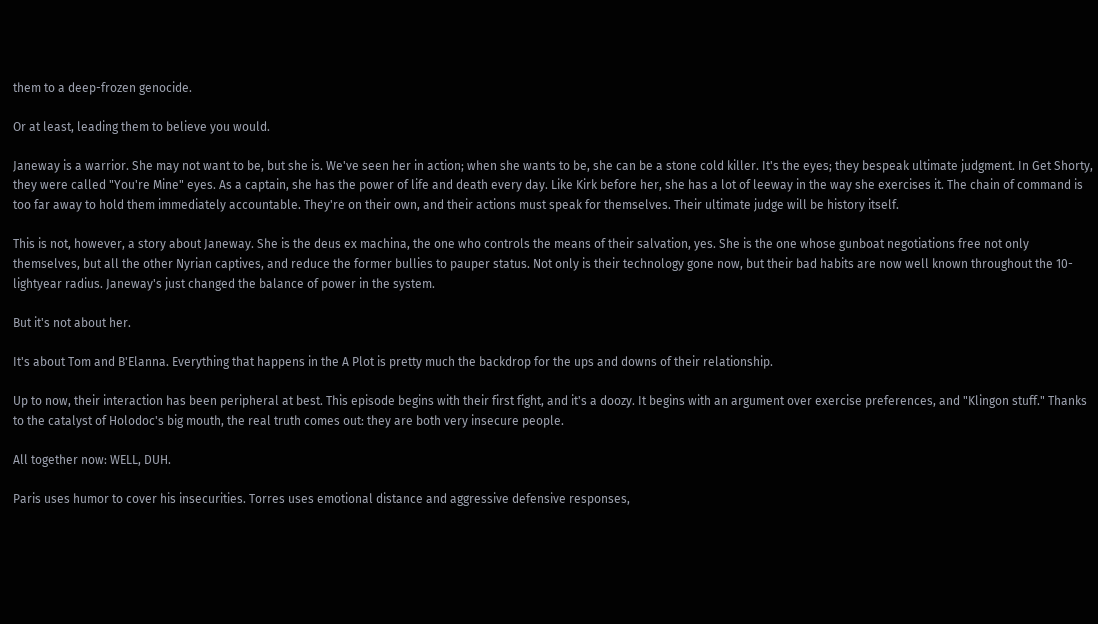them to a deep-frozen genocide.

Or at least, leading them to believe you would.

Janeway is a warrior. She may not want to be, but she is. We've seen her in action; when she wants to be, she can be a stone cold killer. It's the eyes; they bespeak ultimate judgment. In Get Shorty, they were called "You're Mine" eyes. As a captain, she has the power of life and death every day. Like Kirk before her, she has a lot of leeway in the way she exercises it. The chain of command is too far away to hold them immediately accountable. They're on their own, and their actions must speak for themselves. Their ultimate judge will be history itself.

This is not, however, a story about Janeway. She is the deus ex machina, the one who controls the means of their salvation, yes. She is the one whose gunboat negotiations free not only themselves, but all the other Nyrian captives, and reduce the former bullies to pauper status. Not only is their technology gone now, but their bad habits are now well known throughout the 10-lightyear radius. Janeway's just changed the balance of power in the system.

But it's not about her.

It's about Tom and B'Elanna. Everything that happens in the A Plot is pretty much the backdrop for the ups and downs of their relationship.

Up to now, their interaction has been peripheral at best. This episode begins with their first fight, and it's a doozy. It begins with an argument over exercise preferences, and "Klingon stuff." Thanks to the catalyst of Holodoc's big mouth, the real truth comes out: they are both very insecure people.

All together now: WELL, DUH.

Paris uses humor to cover his insecurities. Torres uses emotional distance and aggressive defensive responses,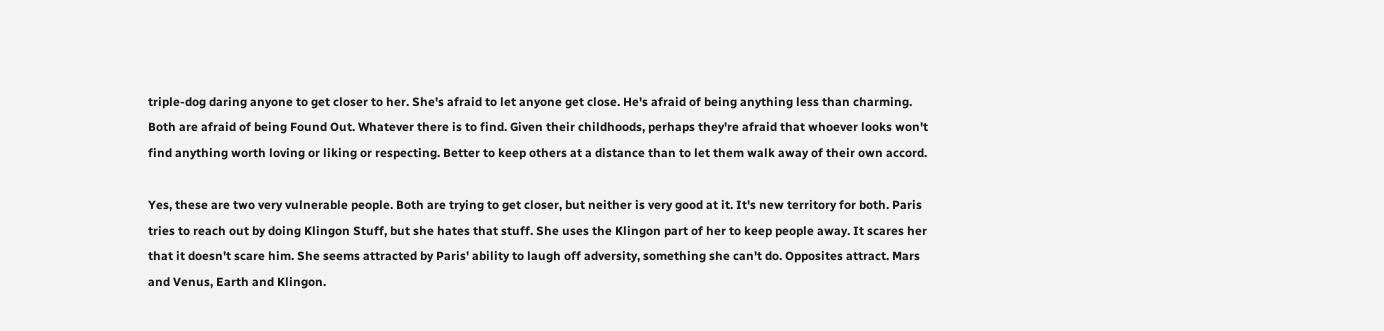triple-dog daring anyone to get closer to her. She's afraid to let anyone get close. He's afraid of being anything less than charming. Both are afraid of being Found Out. Whatever there is to find. Given their childhoods, perhaps they're afraid that whoever looks won't find anything worth loving or liking or respecting. Better to keep others at a distance than to let them walk away of their own accord.

Yes, these are two very vulnerable people. Both are trying to get closer, but neither is very good at it. It's new territory for both. Paris tries to reach out by doing Klingon Stuff, but she hates that stuff. She uses the Klingon part of her to keep people away. It scares her that it doesn't scare him. She seems attracted by Paris' ability to laugh off adversity, something she can't do. Opposites attract. Mars and Venus, Earth and Klingon.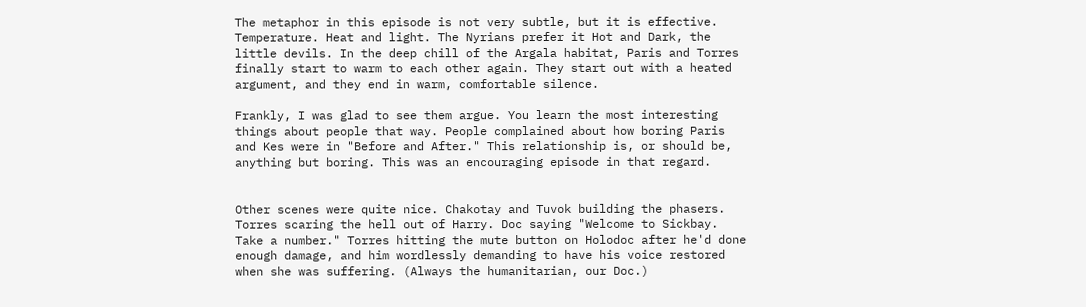The metaphor in this episode is not very subtle, but it is effective. Temperature. Heat and light. The Nyrians prefer it Hot and Dark, the little devils. In the deep chill of the Argala habitat, Paris and Torres finally start to warm to each other again. They start out with a heated argument, and they end in warm, comfortable silence.

Frankly, I was glad to see them argue. You learn the most interesting things about people that way. People complained about how boring Paris and Kes were in "Before and After." This relationship is, or should be, anything but boring. This was an encouraging episode in that regard.


Other scenes were quite nice. Chakotay and Tuvok building the phasers. Torres scaring the hell out of Harry. Doc saying "Welcome to Sickbay. Take a number." Torres hitting the mute button on Holodoc after he'd done enough damage, and him wordlessly demanding to have his voice restored when she was suffering. (Always the humanitarian, our Doc.)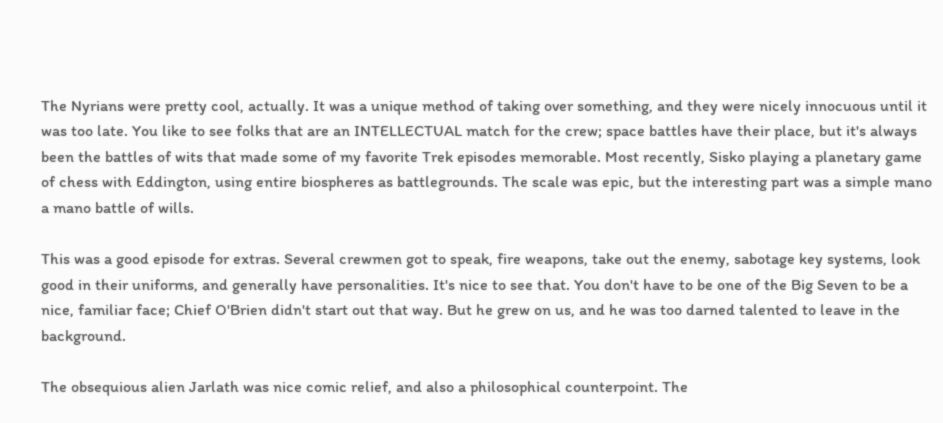The Nyrians were pretty cool, actually. It was a unique method of taking over something, and they were nicely innocuous until it was too late. You like to see folks that are an INTELLECTUAL match for the crew; space battles have their place, but it's always been the battles of wits that made some of my favorite Trek episodes memorable. Most recently, Sisko playing a planetary game of chess with Eddington, using entire biospheres as battlegrounds. The scale was epic, but the interesting part was a simple mano a mano battle of wills.

This was a good episode for extras. Several crewmen got to speak, fire weapons, take out the enemy, sabotage key systems, look good in their uniforms, and generally have personalities. It's nice to see that. You don't have to be one of the Big Seven to be a nice, familiar face; Chief O'Brien didn't start out that way. But he grew on us, and he was too darned talented to leave in the background.

The obsequious alien Jarlath was nice comic relief, and also a philosophical counterpoint. The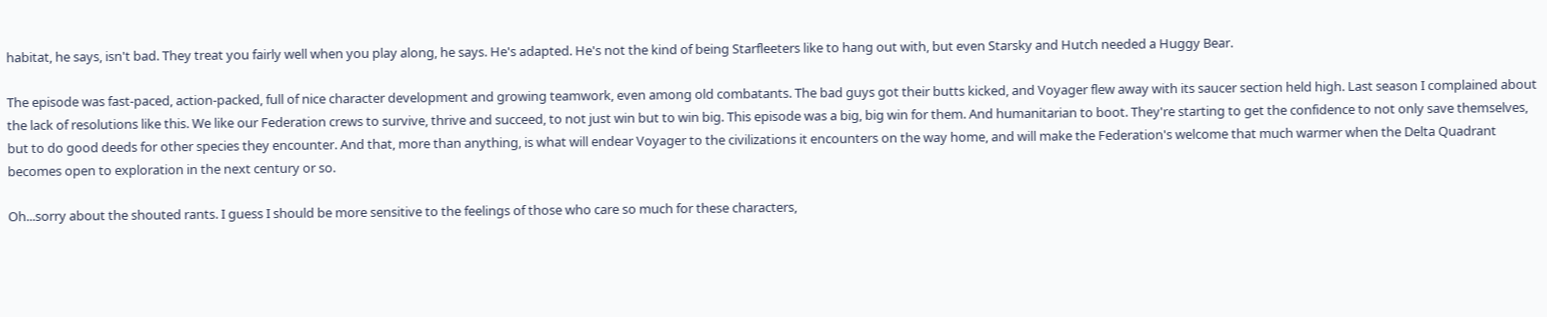habitat, he says, isn't bad. They treat you fairly well when you play along, he says. He's adapted. He's not the kind of being Starfleeters like to hang out with, but even Starsky and Hutch needed a Huggy Bear.

The episode was fast-paced, action-packed, full of nice character development and growing teamwork, even among old combatants. The bad guys got their butts kicked, and Voyager flew away with its saucer section held high. Last season I complained about the lack of resolutions like this. We like our Federation crews to survive, thrive and succeed, to not just win but to win big. This episode was a big, big win for them. And humanitarian to boot. They're starting to get the confidence to not only save themselves, but to do good deeds for other species they encounter. And that, more than anything, is what will endear Voyager to the civilizations it encounters on the way home, and will make the Federation's welcome that much warmer when the Delta Quadrant becomes open to exploration in the next century or so.

Oh...sorry about the shouted rants. I guess I should be more sensitive to the feelings of those who care so much for these characters,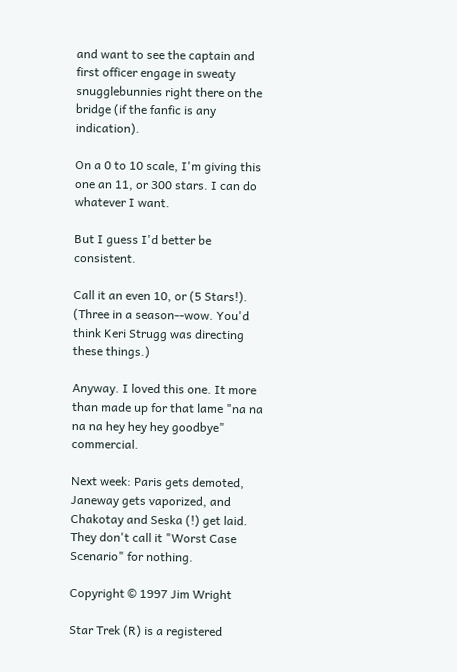and want to see the captain and first officer engage in sweaty snugglebunnies right there on the bridge (if the fanfic is any indication).

On a 0 to 10 scale, I'm giving this one an 11, or 300 stars. I can do whatever I want.

But I guess I'd better be consistent.

Call it an even 10, or (5 Stars!). (Three in a season--wow. You'd think Keri Strugg was directing these things.)

Anyway. I loved this one. It more than made up for that lame "na na na na hey hey hey goodbye" commercial.

Next week: Paris gets demoted, Janeway gets vaporized, and Chakotay and Seska (!) get laid. They don't call it "Worst Case Scenario" for nothing.

Copyright © 1997 Jim Wright

Star Trek (R) is a registered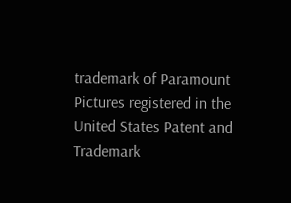trademark of Paramount Pictures registered in the United States Patent and Trademark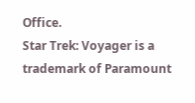Office.
Star Trek: Voyager is a trademark of Paramount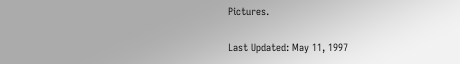Pictures.

Last Updated: May 11, 1997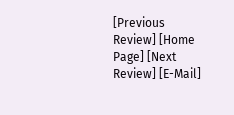[Previous Review] [Home Page] [Next Review] [E-Mail]